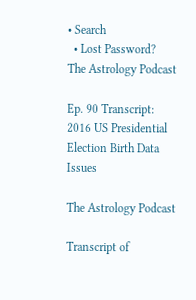• Search
  • Lost Password?
The Astrology Podcast

Ep. 90 Transcript: 2016 US Presidential Election Birth Data Issues

The Astrology Podcast

Transcript of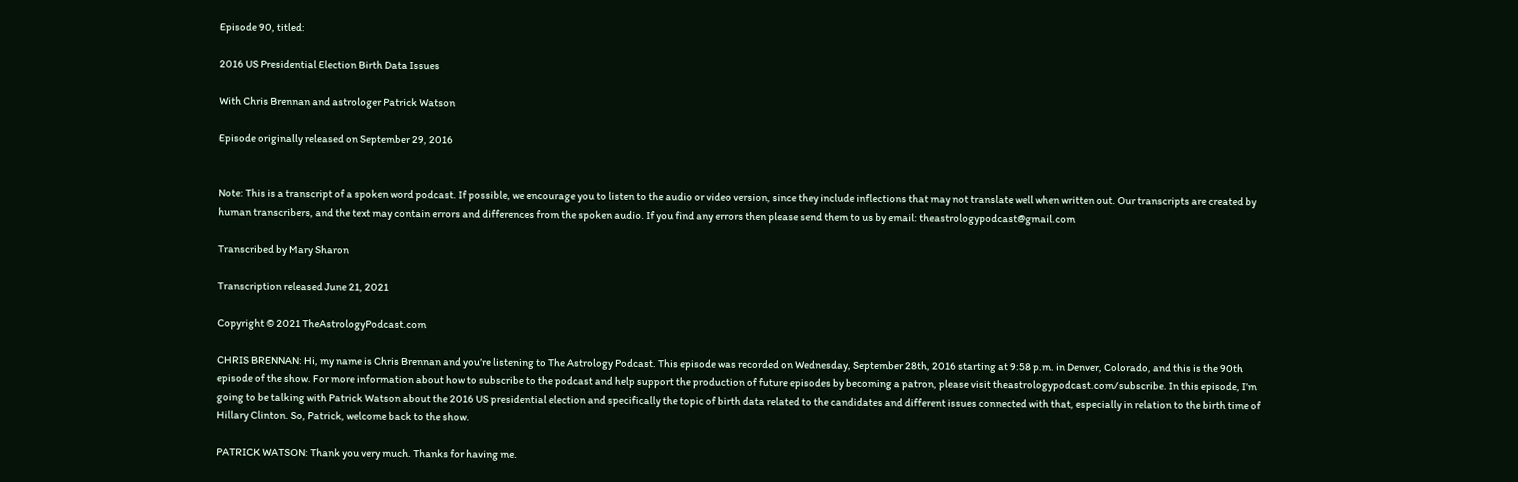Episode 90, titled:

2016 US Presidential Election Birth Data Issues

With Chris Brennan and astrologer Patrick Watson

Episode originally released on September 29, 2016


Note: This is a transcript of a spoken word podcast. If possible, we encourage you to listen to the audio or video version, since they include inflections that may not translate well when written out. Our transcripts are created by human transcribers, and the text may contain errors and differences from the spoken audio. If you find any errors then please send them to us by email: theastrologypodcast@gmail.com

Transcribed by Mary Sharon

Transcription released June 21, 2021

Copyright © 2021 TheAstrologyPodcast.com

CHRIS BRENNAN: Hi, my name is Chris Brennan and you’re listening to The Astrology Podcast. This episode was recorded on Wednesday, September 28th, 2016 starting at 9:58 p.m. in Denver, Colorado, and this is the 90th episode of the show. For more information about how to subscribe to the podcast and help support the production of future episodes by becoming a patron, please visit theastrologypodcast.com/subscribe. In this episode, I’m going to be talking with Patrick Watson about the 2016 US presidential election and specifically the topic of birth data related to the candidates and different issues connected with that, especially in relation to the birth time of Hillary Clinton. So, Patrick, welcome back to the show.

PATRICK WATSON: Thank you very much. Thanks for having me.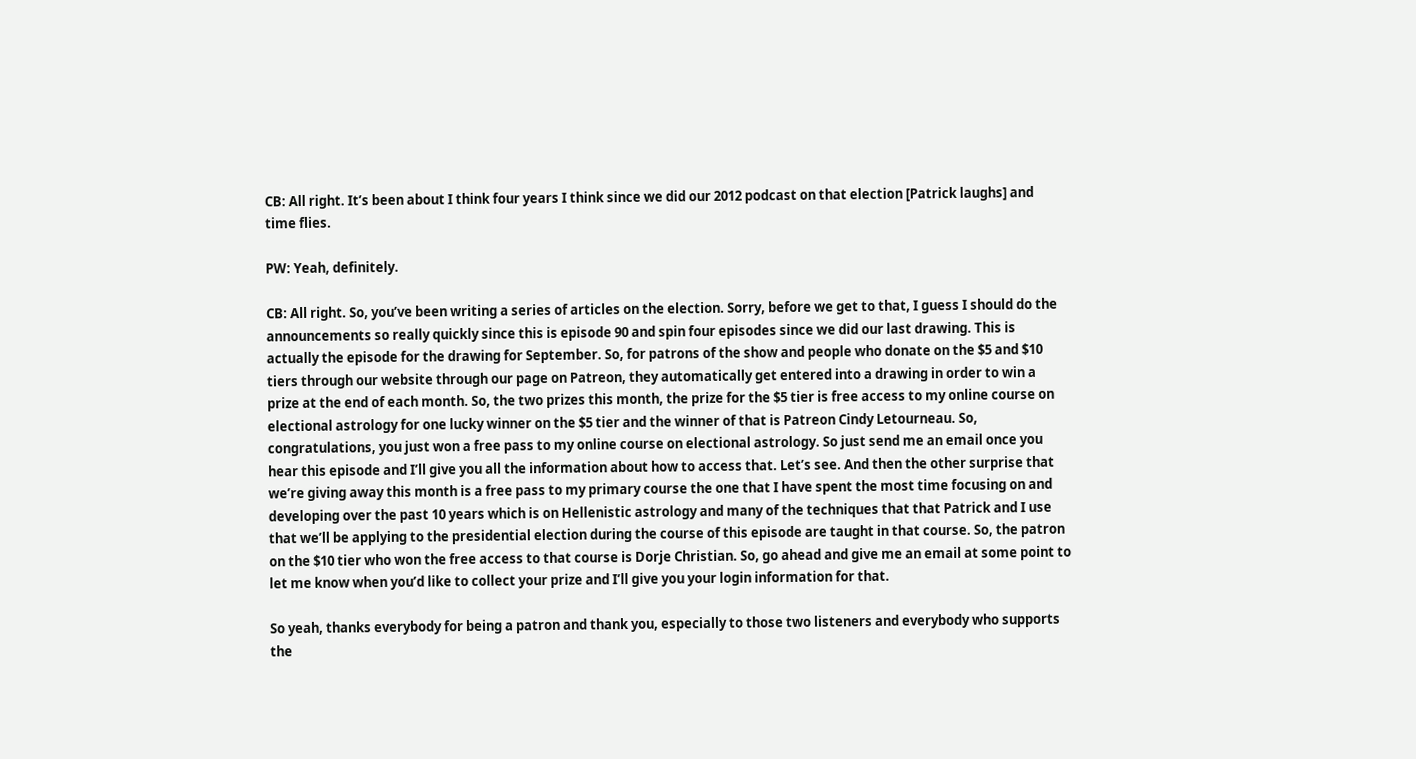CB: All right. It’s been about I think four years I think since we did our 2012 podcast on that election [Patrick laughs] and time flies.

PW: Yeah, definitely.

CB: All right. So, you’ve been writing a series of articles on the election. Sorry, before we get to that, I guess I should do the announcements so really quickly since this is episode 90 and spin four episodes since we did our last drawing. This is actually the episode for the drawing for September. So, for patrons of the show and people who donate on the $5 and $10 tiers through our website through our page on Patreon, they automatically get entered into a drawing in order to win a prize at the end of each month. So, the two prizes this month, the prize for the $5 tier is free access to my online course on electional astrology for one lucky winner on the $5 tier and the winner of that is Patreon Cindy Letourneau. So, congratulations, you just won a free pass to my online course on electional astrology. So just send me an email once you hear this episode and I’ll give you all the information about how to access that. Let’s see. And then the other surprise that we’re giving away this month is a free pass to my primary course the one that I have spent the most time focusing on and developing over the past 10 years which is on Hellenistic astrology and many of the techniques that that Patrick and I use that we’ll be applying to the presidential election during the course of this episode are taught in that course. So, the patron on the $10 tier who won the free access to that course is Dorje Christian. So, go ahead and give me an email at some point to let me know when you’d like to collect your prize and I’ll give you your login information for that.

So yeah, thanks everybody for being a patron and thank you, especially to those two listeners and everybody who supports the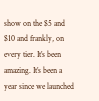show on the $5 and $10 and frankly, on every tier. It’s been amazing. It’s been a year since we launched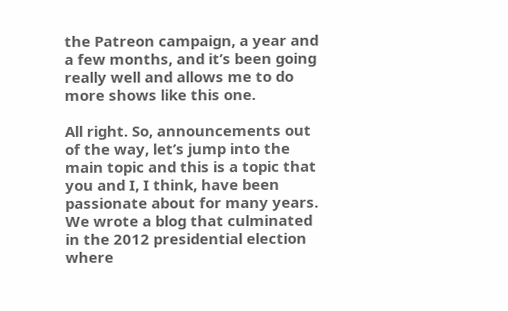the Patreon campaign, a year and a few months, and it’s been going really well and allows me to do more shows like this one.

All right. So, announcements out of the way, let’s jump into the main topic and this is a topic that you and I, I think, have been passionate about for many years. We wrote a blog that culminated in the 2012 presidential election where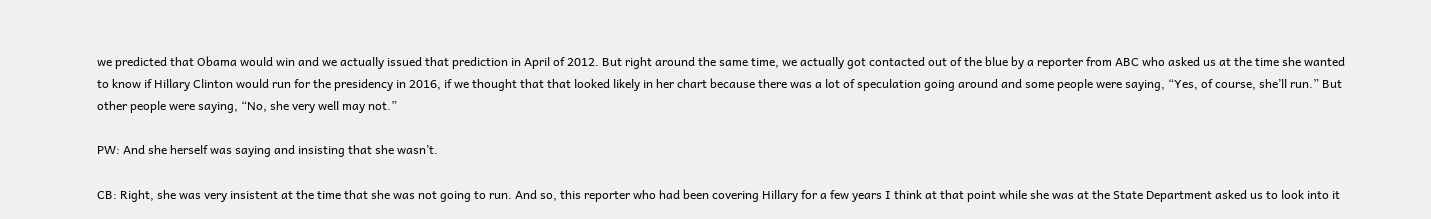we predicted that Obama would win and we actually issued that prediction in April of 2012. But right around the same time, we actually got contacted out of the blue by a reporter from ABC who asked us at the time she wanted to know if Hillary Clinton would run for the presidency in 2016, if we thought that that looked likely in her chart because there was a lot of speculation going around and some people were saying, “Yes, of course, she’ll run.” But other people were saying, “No, she very well may not.”

PW: And she herself was saying and insisting that she wasn’t.

CB: Right, she was very insistent at the time that she was not going to run. And so, this reporter who had been covering Hillary for a few years I think at that point while she was at the State Department asked us to look into it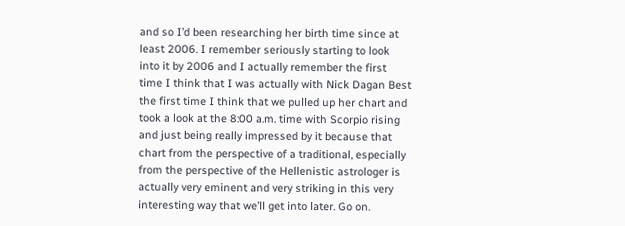and so I’d been researching her birth time since at least 2006. I remember seriously starting to look into it by 2006 and I actually remember the first time I think that I was actually with Nick Dagan Best the first time I think that we pulled up her chart and took a look at the 8:00 a.m. time with Scorpio rising and just being really impressed by it because that chart from the perspective of a traditional, especially from the perspective of the Hellenistic astrologer is actually very eminent and very striking in this very interesting way that we’ll get into later. Go on.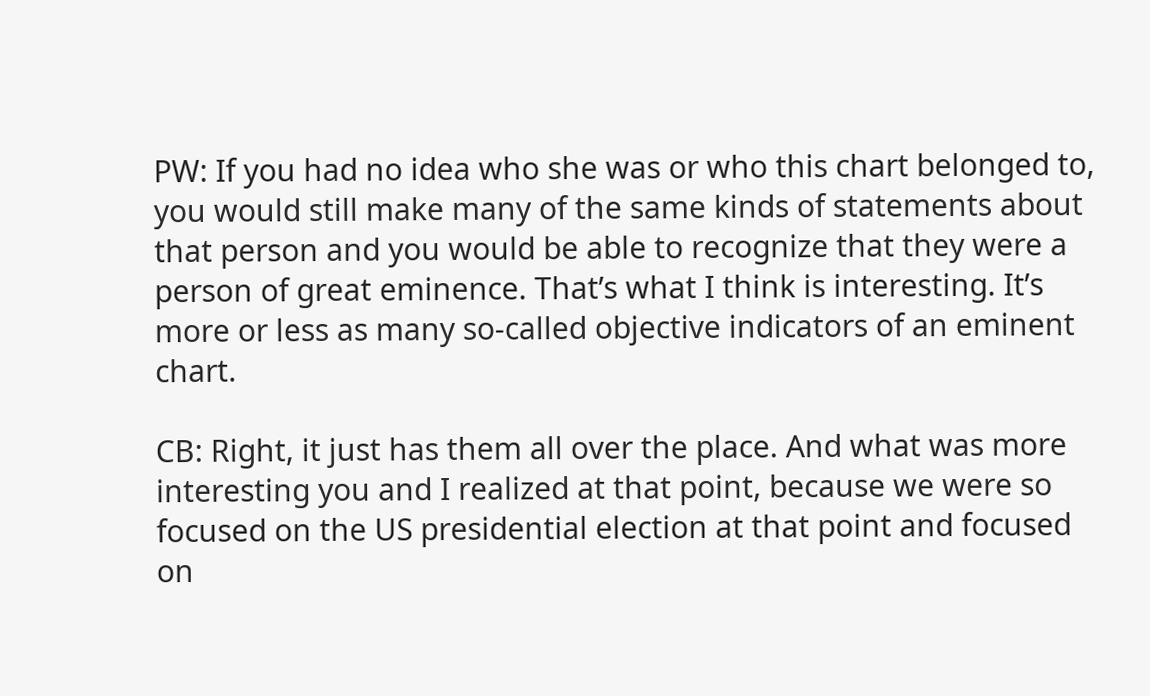PW: If you had no idea who she was or who this chart belonged to, you would still make many of the same kinds of statements about that person and you would be able to recognize that they were a person of great eminence. That’s what I think is interesting. It’s more or less as many so-called objective indicators of an eminent chart.

CB: Right, it just has them all over the place. And what was more interesting you and I realized at that point, because we were so focused on the US presidential election at that point and focused on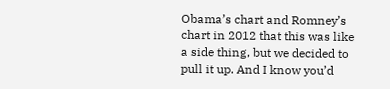Obama’s chart and Romney’s chart in 2012 that this was like a side thing, but we decided to pull it up. And I know you’d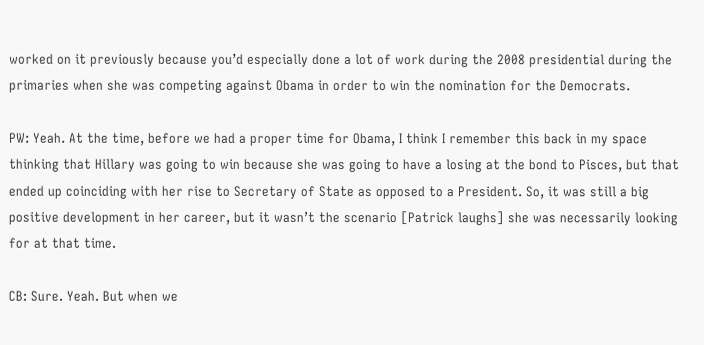worked on it previously because you’d especially done a lot of work during the 2008 presidential during the primaries when she was competing against Obama in order to win the nomination for the Democrats.

PW: Yeah. At the time, before we had a proper time for Obama, I think I remember this back in my space thinking that Hillary was going to win because she was going to have a losing at the bond to Pisces, but that ended up coinciding with her rise to Secretary of State as opposed to a President. So, it was still a big positive development in her career, but it wasn’t the scenario [Patrick laughs] she was necessarily looking for at that time.

CB: Sure. Yeah. But when we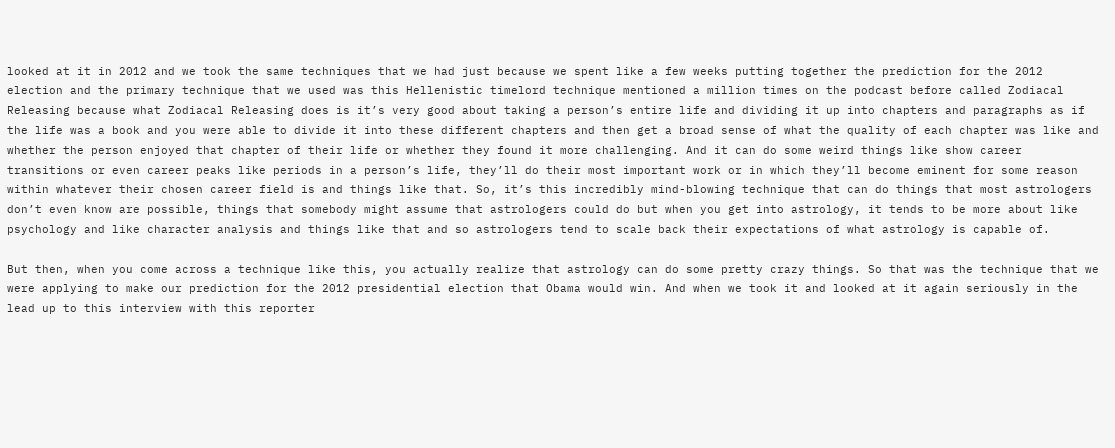looked at it in 2012 and we took the same techniques that we had just because we spent like a few weeks putting together the prediction for the 2012 election and the primary technique that we used was this Hellenistic timelord technique mentioned a million times on the podcast before called Zodiacal Releasing because what Zodiacal Releasing does is it’s very good about taking a person’s entire life and dividing it up into chapters and paragraphs as if the life was a book and you were able to divide it into these different chapters and then get a broad sense of what the quality of each chapter was like and whether the person enjoyed that chapter of their life or whether they found it more challenging. And it can do some weird things like show career transitions or even career peaks like periods in a person’s life, they’ll do their most important work or in which they’ll become eminent for some reason within whatever their chosen career field is and things like that. So, it’s this incredibly mind-blowing technique that can do things that most astrologers don’t even know are possible, things that somebody might assume that astrologers could do but when you get into astrology, it tends to be more about like psychology and like character analysis and things like that and so astrologers tend to scale back their expectations of what astrology is capable of.

But then, when you come across a technique like this, you actually realize that astrology can do some pretty crazy things. So that was the technique that we were applying to make our prediction for the 2012 presidential election that Obama would win. And when we took it and looked at it again seriously in the lead up to this interview with this reporter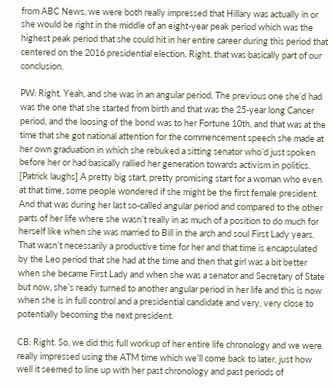from ABC News, we were both really impressed that Hillary was actually in or she would be right in the middle of an eight-year peak period which was the highest peak period that she could hit in her entire career during this period that centered on the 2016 presidential election. Right, that was basically part of our conclusion.

PW: Right. Yeah, and she was in an angular period. The previous one she’d had was the one that she started from birth and that was the 25-year long Cancer period, and the loosing of the bond was to her Fortune 10th, and that was at the time that she got national attention for the commencement speech she made at her own graduation in which she rebuked a sitting senator who’d just spoken before her or had basically rallied her generation towards activism in politics. [Patrick laughs] A pretty big start, pretty promising start for a woman who even at that time, some people wondered if she might be the first female president. And that was during her last so-called angular period and compared to the other parts of her life where she wasn’t really in as much of a position to do much for herself like when she was married to Bill in the arch and soul First Lady years. That wasn’t necessarily a productive time for her and that time is encapsulated by the Leo period that she had at the time and then that girl was a bit better when she became First Lady and when she was a senator and Secretary of State but now, she’s ready turned to another angular period in her life and this is now when she is in full control and a presidential candidate and very, very close to potentially becoming the next president.

CB: Right. So, we did this full workup of her entire life chronology and we were really impressed using the ATM time which we’ll come back to later, just how well it seemed to line up with her past chronology and past periods of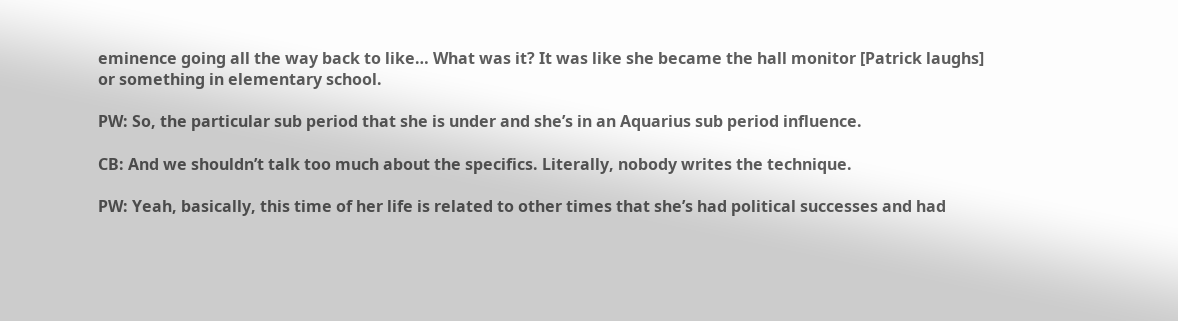eminence going all the way back to like… What was it? It was like she became the hall monitor [Patrick laughs] or something in elementary school.

PW: So, the particular sub period that she is under and she’s in an Aquarius sub period influence.

CB: And we shouldn’t talk too much about the specifics. Literally, nobody writes the technique.

PW: Yeah, basically, this time of her life is related to other times that she’s had political successes and had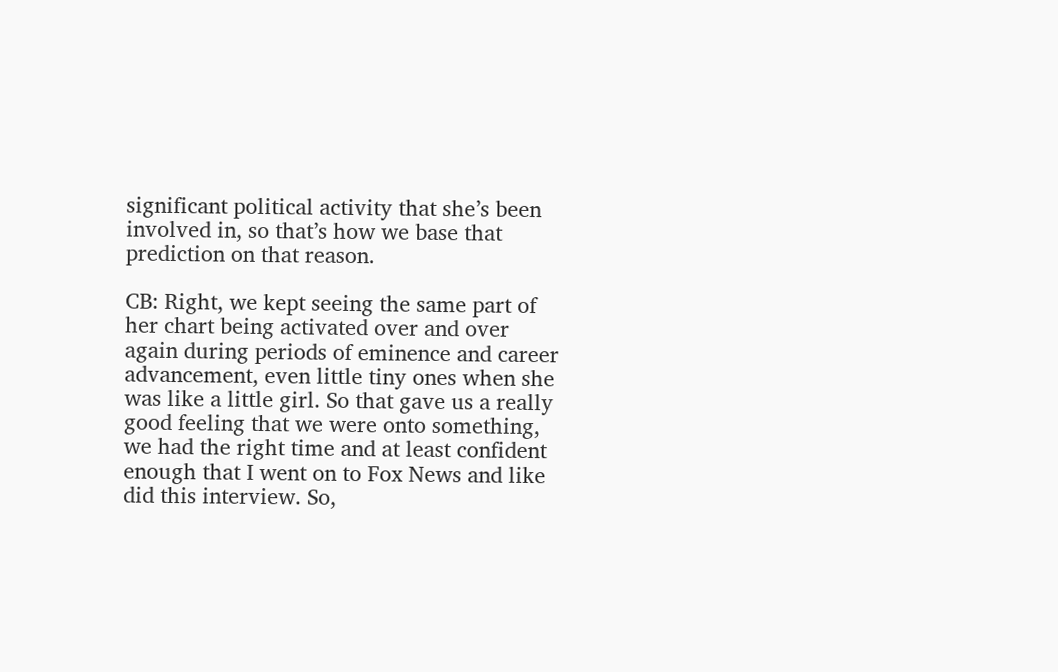significant political activity that she’s been involved in, so that’s how we base that prediction on that reason.

CB: Right, we kept seeing the same part of her chart being activated over and over again during periods of eminence and career advancement, even little tiny ones when she was like a little girl. So that gave us a really good feeling that we were onto something, we had the right time and at least confident enough that I went on to Fox News and like did this interview. So,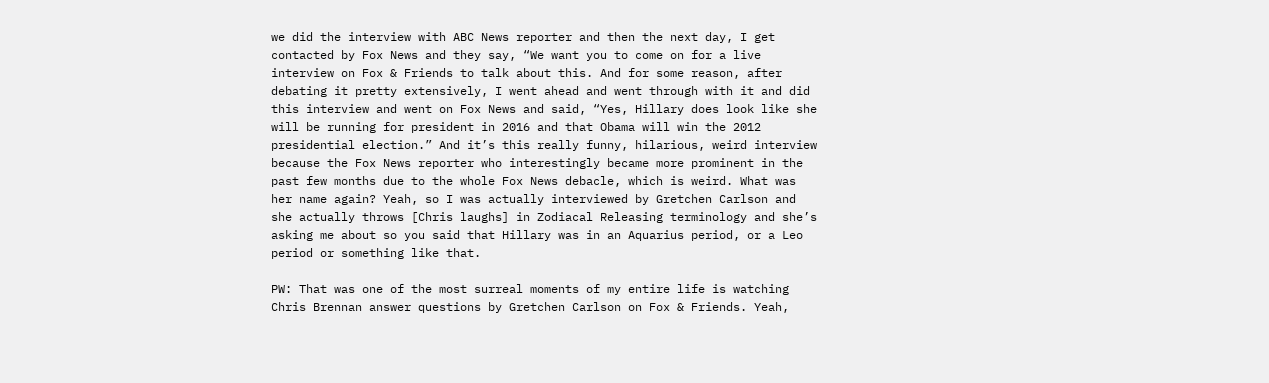we did the interview with ABC News reporter and then the next day, I get contacted by Fox News and they say, “We want you to come on for a live interview on Fox & Friends to talk about this. And for some reason, after debating it pretty extensively, I went ahead and went through with it and did this interview and went on Fox News and said, “Yes, Hillary does look like she will be running for president in 2016 and that Obama will win the 2012 presidential election.” And it’s this really funny, hilarious, weird interview because the Fox News reporter who interestingly became more prominent in the past few months due to the whole Fox News debacle, which is weird. What was her name again? Yeah, so I was actually interviewed by Gretchen Carlson and she actually throws [Chris laughs] in Zodiacal Releasing terminology and she’s asking me about so you said that Hillary was in an Aquarius period, or a Leo period or something like that.

PW: That was one of the most surreal moments of my entire life is watching Chris Brennan answer questions by Gretchen Carlson on Fox & Friends. Yeah,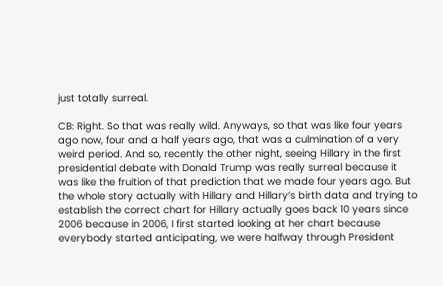just totally surreal.

CB: Right. So that was really wild. Anyways, so that was like four years ago now, four and a half years ago, that was a culmination of a very weird period. And so, recently the other night, seeing Hillary in the first presidential debate with Donald Trump was really surreal because it was like the fruition of that prediction that we made four years ago. But the whole story actually with Hillary and Hillary’s birth data and trying to establish the correct chart for Hillary actually goes back 10 years since 2006 because in 2006, I first started looking at her chart because everybody started anticipating, we were halfway through President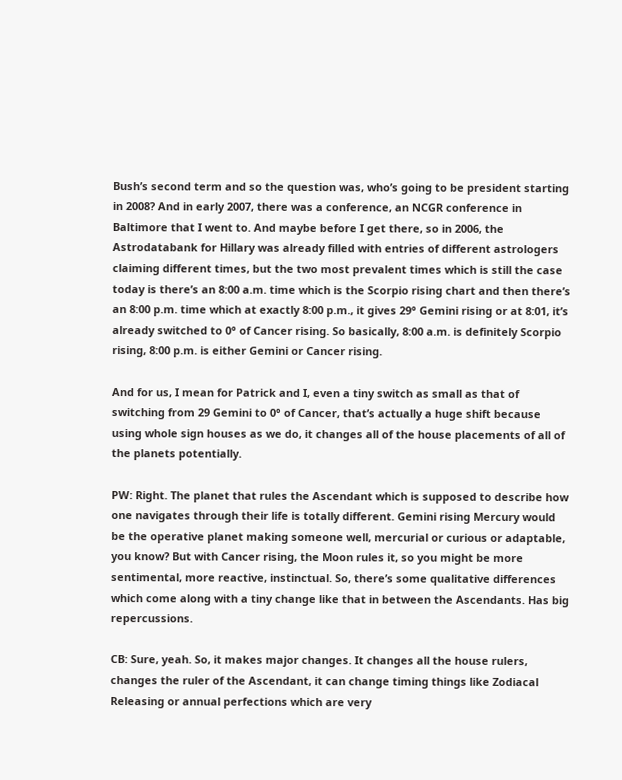Bush’s second term and so the question was, who’s going to be president starting in 2008? And in early 2007, there was a conference, an NCGR conference in Baltimore that I went to. And maybe before I get there, so in 2006, the Astrodatabank for Hillary was already filled with entries of different astrologers claiming different times, but the two most prevalent times which is still the case today is there’s an 8:00 a.m. time which is the Scorpio rising chart and then there’s an 8:00 p.m. time which at exactly 8:00 p.m., it gives 29° Gemini rising or at 8:01, it’s already switched to 0° of Cancer rising. So basically, 8:00 a.m. is definitely Scorpio rising, 8:00 p.m. is either Gemini or Cancer rising.

And for us, I mean for Patrick and I, even a tiny switch as small as that of switching from 29 Gemini to 0° of Cancer, that’s actually a huge shift because using whole sign houses as we do, it changes all of the house placements of all of the planets potentially.

PW: Right. The planet that rules the Ascendant which is supposed to describe how one navigates through their life is totally different. Gemini rising Mercury would be the operative planet making someone well, mercurial or curious or adaptable, you know? But with Cancer rising, the Moon rules it, so you might be more sentimental, more reactive, instinctual. So, there’s some qualitative differences which come along with a tiny change like that in between the Ascendants. Has big repercussions.

CB: Sure, yeah. So, it makes major changes. It changes all the house rulers, changes the ruler of the Ascendant, it can change timing things like Zodiacal Releasing or annual perfections which are very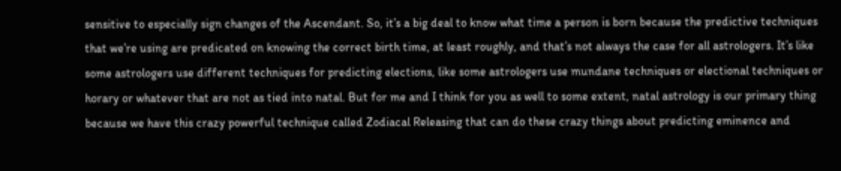sensitive to especially sign changes of the Ascendant. So, it’s a big deal to know what time a person is born because the predictive techniques that we’re using are predicated on knowing the correct birth time, at least roughly, and that’s not always the case for all astrologers. It’s like some astrologers use different techniques for predicting elections, like some astrologers use mundane techniques or electional techniques or horary or whatever that are not as tied into natal. But for me and I think for you as well to some extent, natal astrology is our primary thing because we have this crazy powerful technique called Zodiacal Releasing that can do these crazy things about predicting eminence and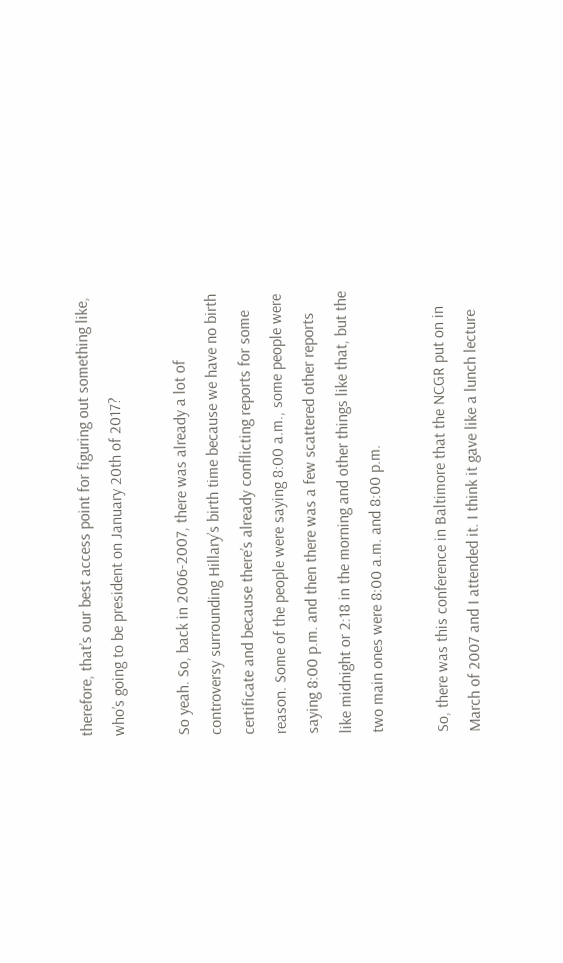therefore, that’s our best access point for figuring out something like, who’s going to be president on January 20th of 2017?

So yeah. So, back in 2006-2007, there was already a lot of controversy surrounding Hillary’s birth time because we have no birth certificate and because there’s already conflicting reports for some reason. Some of the people were saying 8:00 a.m., some people were saying 8:00 p.m. and then there was a few scattered other reports like midnight or 2:18 in the morning and other things like that, but the two main ones were 8:00 a.m. and 8:00 p.m.

So, there was this conference in Baltimore that the NCGR put on in March of 2007 and I attended it. I think it gave like a lunch lecture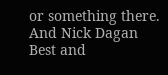or something there. And Nick Dagan Best and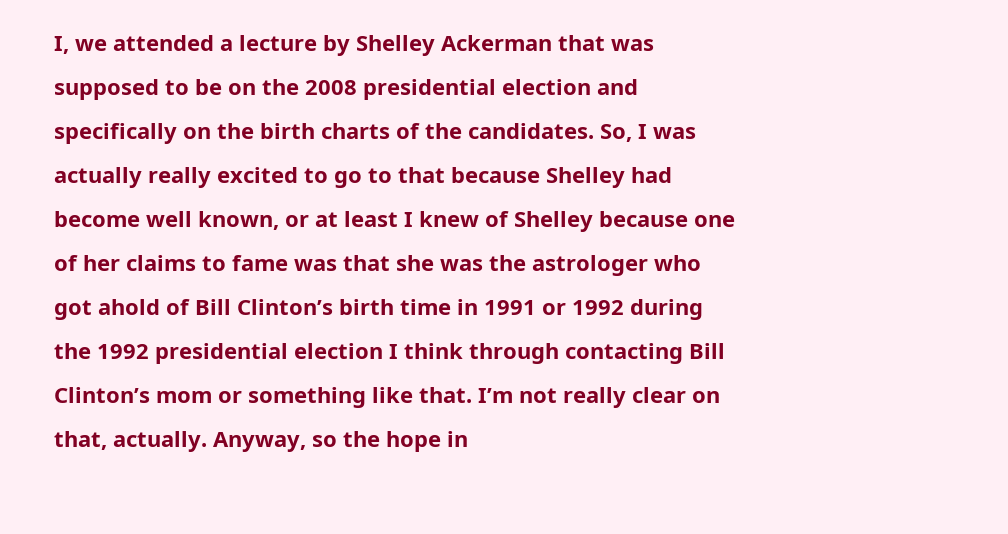I, we attended a lecture by Shelley Ackerman that was supposed to be on the 2008 presidential election and specifically on the birth charts of the candidates. So, I was actually really excited to go to that because Shelley had become well known, or at least I knew of Shelley because one of her claims to fame was that she was the astrologer who got ahold of Bill Clinton’s birth time in 1991 or 1992 during the 1992 presidential election I think through contacting Bill Clinton’s mom or something like that. I’m not really clear on that, actually. Anyway, so the hope in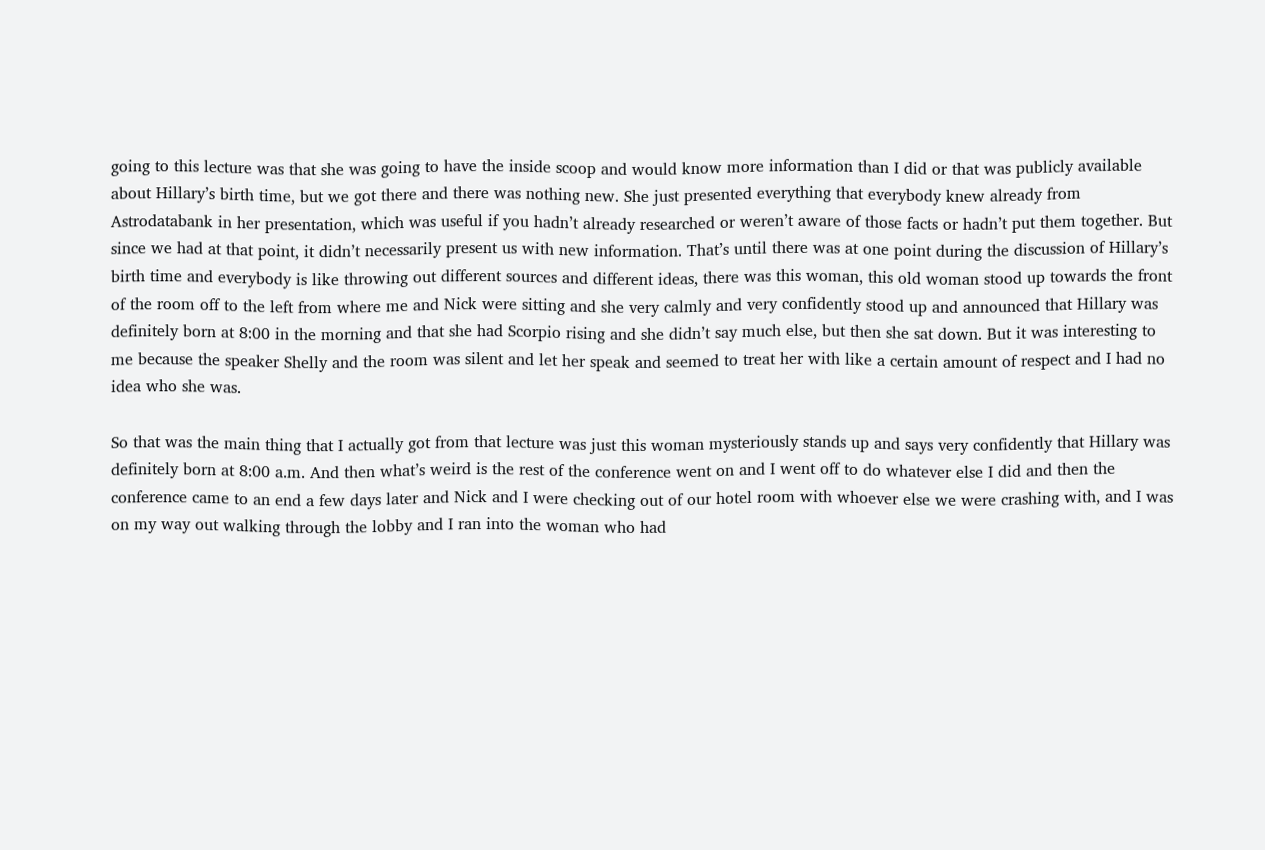going to this lecture was that she was going to have the inside scoop and would know more information than I did or that was publicly available about Hillary’s birth time, but we got there and there was nothing new. She just presented everything that everybody knew already from Astrodatabank in her presentation, which was useful if you hadn’t already researched or weren’t aware of those facts or hadn’t put them together. But since we had at that point, it didn’t necessarily present us with new information. That’s until there was at one point during the discussion of Hillary’s birth time and everybody is like throwing out different sources and different ideas, there was this woman, this old woman stood up towards the front of the room off to the left from where me and Nick were sitting and she very calmly and very confidently stood up and announced that Hillary was definitely born at 8:00 in the morning and that she had Scorpio rising and she didn’t say much else, but then she sat down. But it was interesting to me because the speaker Shelly and the room was silent and let her speak and seemed to treat her with like a certain amount of respect and I had no idea who she was.

So that was the main thing that I actually got from that lecture was just this woman mysteriously stands up and says very confidently that Hillary was definitely born at 8:00 a.m. And then what’s weird is the rest of the conference went on and I went off to do whatever else I did and then the conference came to an end a few days later and Nick and I were checking out of our hotel room with whoever else we were crashing with, and I was on my way out walking through the lobby and I ran into the woman who had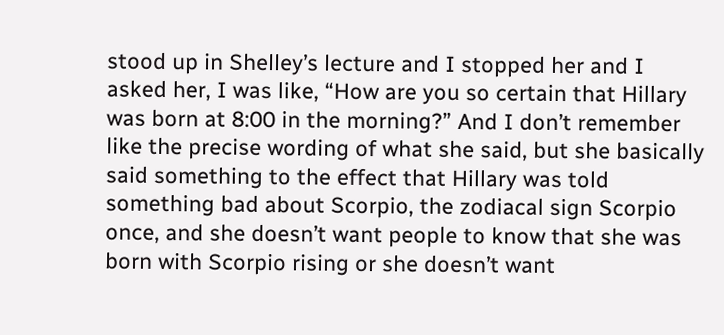stood up in Shelley’s lecture and I stopped her and I asked her, I was like, “How are you so certain that Hillary was born at 8:00 in the morning?” And I don’t remember like the precise wording of what she said, but she basically said something to the effect that Hillary was told something bad about Scorpio, the zodiacal sign Scorpio once, and she doesn’t want people to know that she was born with Scorpio rising or she doesn’t want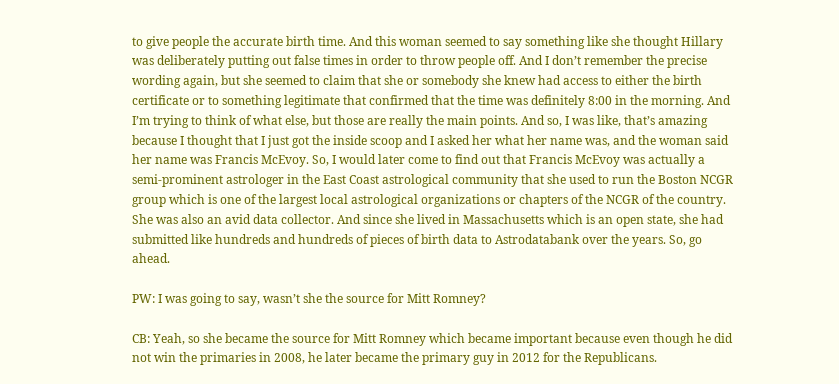to give people the accurate birth time. And this woman seemed to say something like she thought Hillary was deliberately putting out false times in order to throw people off. And I don’t remember the precise wording again, but she seemed to claim that she or somebody she knew had access to either the birth certificate or to something legitimate that confirmed that the time was definitely 8:00 in the morning. And I’m trying to think of what else, but those are really the main points. And so, I was like, that’s amazing because I thought that I just got the inside scoop and I asked her what her name was, and the woman said her name was Francis McEvoy. So, I would later come to find out that Francis McEvoy was actually a semi-prominent astrologer in the East Coast astrological community that she used to run the Boston NCGR group which is one of the largest local astrological organizations or chapters of the NCGR of the country. She was also an avid data collector. And since she lived in Massachusetts which is an open state, she had submitted like hundreds and hundreds of pieces of birth data to Astrodatabank over the years. So, go ahead.

PW: I was going to say, wasn’t she the source for Mitt Romney?

CB: Yeah, so she became the source for Mitt Romney which became important because even though he did not win the primaries in 2008, he later became the primary guy in 2012 for the Republicans.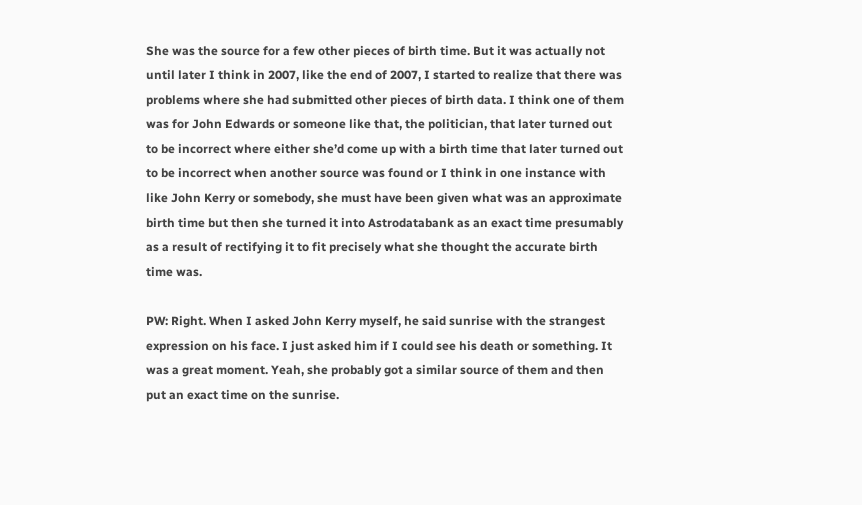She was the source for a few other pieces of birth time. But it was actually not until later I think in 2007, like the end of 2007, I started to realize that there was problems where she had submitted other pieces of birth data. I think one of them was for John Edwards or someone like that, the politician, that later turned out to be incorrect where either she’d come up with a birth time that later turned out to be incorrect when another source was found or I think in one instance with like John Kerry or somebody, she must have been given what was an approximate birth time but then she turned it into Astrodatabank as an exact time presumably as a result of rectifying it to fit precisely what she thought the accurate birth time was.

PW: Right. When I asked John Kerry myself, he said sunrise with the strangest expression on his face. I just asked him if I could see his death or something. It was a great moment. Yeah, she probably got a similar source of them and then put an exact time on the sunrise.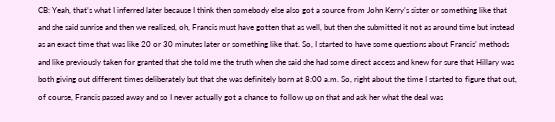CB: Yeah, that’s what I inferred later because I think then somebody else also got a source from John Kerry’s sister or something like that and she said sunrise and then we realized, oh, Francis must have gotten that as well, but then she submitted it not as around time but instead as an exact time that was like 20 or 30 minutes later or something like that. So, I started to have some questions about Francis’ methods and like previously taken for granted that she told me the truth when she said she had some direct access and knew for sure that Hillary was both giving out different times deliberately but that she was definitely born at 8:00 a.m. So, right about the time I started to figure that out, of course, Francis passed away and so I never actually got a chance to follow up on that and ask her what the deal was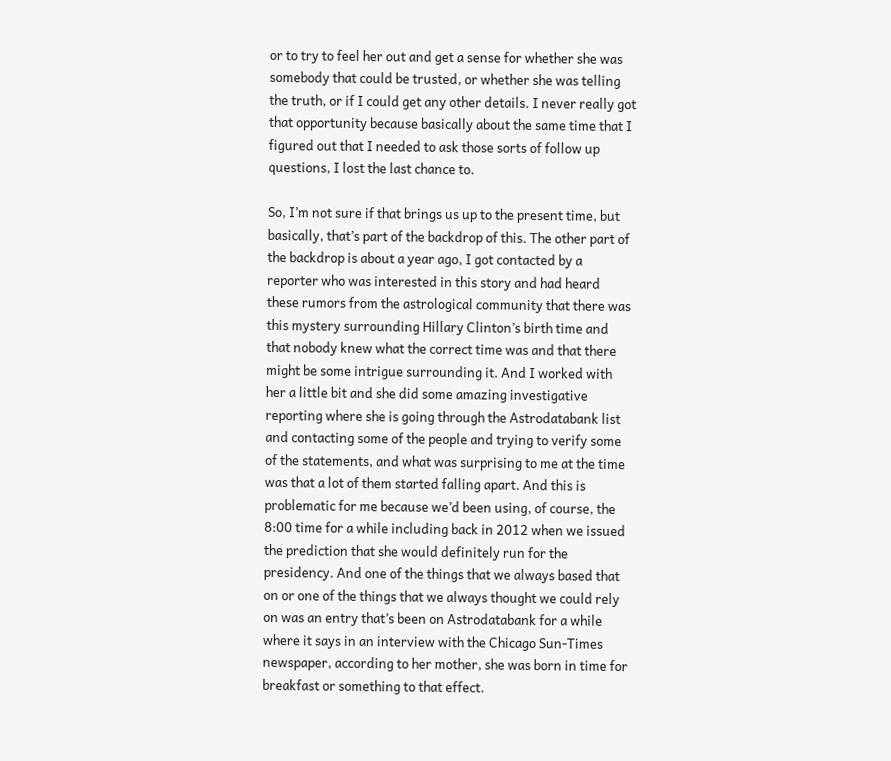or to try to feel her out and get a sense for whether she was somebody that could be trusted, or whether she was telling the truth, or if I could get any other details. I never really got that opportunity because basically about the same time that I figured out that I needed to ask those sorts of follow up questions, I lost the last chance to.

So, I’m not sure if that brings us up to the present time, but basically, that’s part of the backdrop of this. The other part of the backdrop is about a year ago, I got contacted by a reporter who was interested in this story and had heard these rumors from the astrological community that there was this mystery surrounding Hillary Clinton’s birth time and that nobody knew what the correct time was and that there might be some intrigue surrounding it. And I worked with her a little bit and she did some amazing investigative reporting where she is going through the Astrodatabank list and contacting some of the people and trying to verify some of the statements, and what was surprising to me at the time was that a lot of them started falling apart. And this is problematic for me because we’d been using, of course, the 8:00 time for a while including back in 2012 when we issued the prediction that she would definitely run for the presidency. And one of the things that we always based that on or one of the things that we always thought we could rely on was an entry that’s been on Astrodatabank for a while where it says in an interview with the Chicago Sun-Times newspaper, according to her mother, she was born in time for breakfast or something to that effect.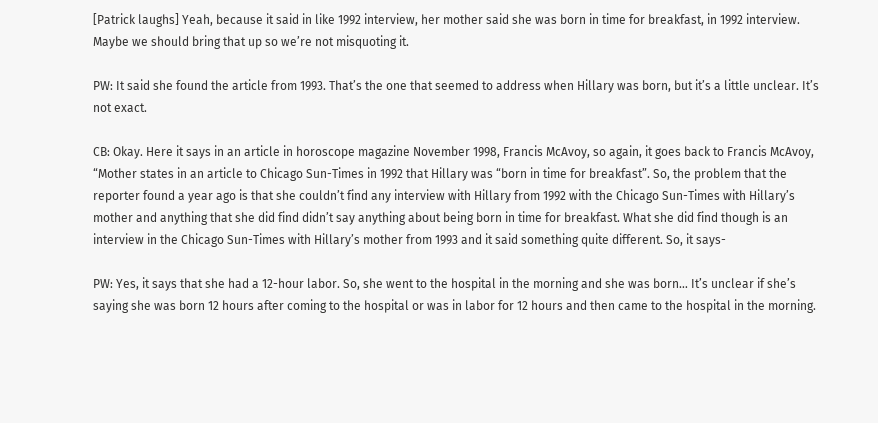[Patrick laughs] Yeah, because it said in like 1992 interview, her mother said she was born in time for breakfast, in 1992 interview. Maybe we should bring that up so we’re not misquoting it.

PW: It said she found the article from 1993. That’s the one that seemed to address when Hillary was born, but it’s a little unclear. It’s not exact.

CB: Okay. Here it says in an article in horoscope magazine November 1998, Francis McAvoy, so again, it goes back to Francis McAvoy, “Mother states in an article to Chicago Sun-Times in 1992 that Hillary was “born in time for breakfast”. So, the problem that the reporter found a year ago is that she couldn’t find any interview with Hillary from 1992 with the Chicago Sun-Times with Hillary’s mother and anything that she did find didn’t say anything about being born in time for breakfast. What she did find though is an interview in the Chicago Sun-Times with Hillary’s mother from 1993 and it said something quite different. So, it says-

PW: Yes, it says that she had a 12-hour labor. So, she went to the hospital in the morning and she was born… It’s unclear if she’s saying she was born 12 hours after coming to the hospital or was in labor for 12 hours and then came to the hospital in the morning.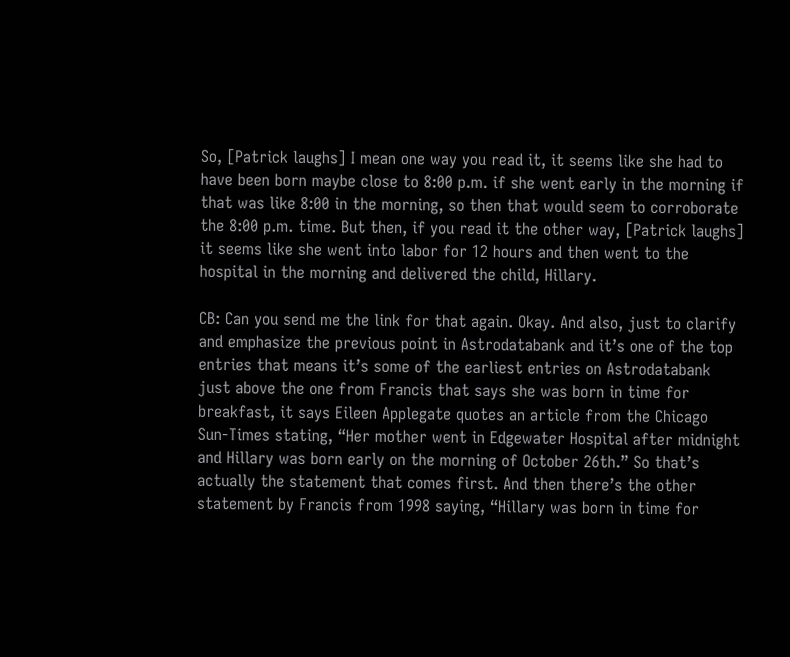So, [Patrick laughs] I mean one way you read it, it seems like she had to have been born maybe close to 8:00 p.m. if she went early in the morning if that was like 8:00 in the morning, so then that would seem to corroborate the 8:00 p.m. time. But then, if you read it the other way, [Patrick laughs] it seems like she went into labor for 12 hours and then went to the hospital in the morning and delivered the child, Hillary.

CB: Can you send me the link for that again. Okay. And also, just to clarify and emphasize the previous point in Astrodatabank and it’s one of the top entries that means it’s some of the earliest entries on Astrodatabank just above the one from Francis that says she was born in time for breakfast, it says Eileen Applegate quotes an article from the Chicago Sun-Times stating, “Her mother went in Edgewater Hospital after midnight and Hillary was born early on the morning of October 26th.” So that’s actually the statement that comes first. And then there’s the other statement by Francis from 1998 saying, “Hillary was born in time for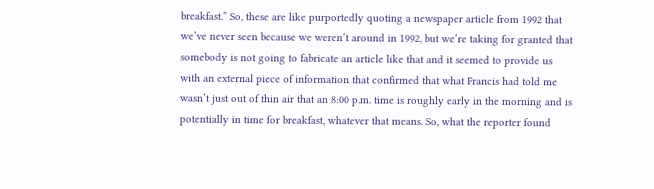breakfast.” So, these are like purportedly quoting a newspaper article from 1992 that we’ve never seen because we weren’t around in 1992, but we’re taking for granted that somebody is not going to fabricate an article like that and it seemed to provide us with an external piece of information that confirmed that what Francis had told me wasn’t just out of thin air that an 8:00 p.m. time is roughly early in the morning and is potentially in time for breakfast, whatever that means. So, what the reporter found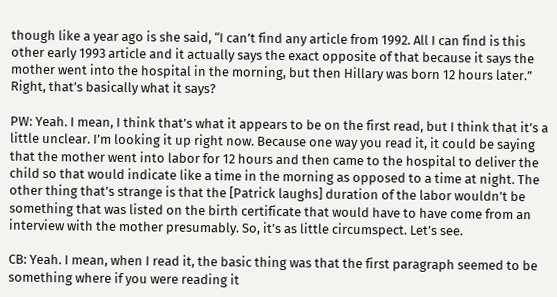though like a year ago is she said, “I can’t find any article from 1992. All I can find is this other early 1993 article and it actually says the exact opposite of that because it says the mother went into the hospital in the morning, but then Hillary was born 12 hours later.” Right, that’s basically what it says?

PW: Yeah. I mean, I think that’s what it appears to be on the first read, but I think that it’s a little unclear. I’m looking it up right now. Because one way you read it, it could be saying that the mother went into labor for 12 hours and then came to the hospital to deliver the child so that would indicate like a time in the morning as opposed to a time at night. The other thing that’s strange is that the [Patrick laughs] duration of the labor wouldn’t be something that was listed on the birth certificate that would have to have come from an interview with the mother presumably. So, it’s as little circumspect. Let’s see.

CB: Yeah. I mean, when I read it, the basic thing was that the first paragraph seemed to be something where if you were reading it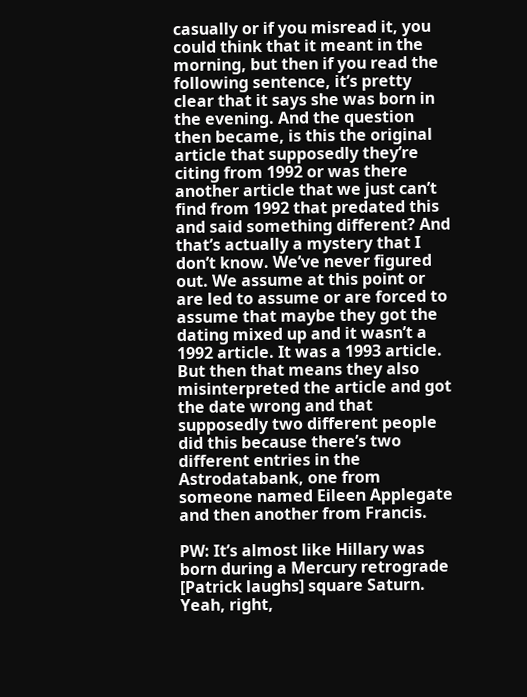casually or if you misread it, you could think that it meant in the morning, but then if you read the following sentence, it’s pretty clear that it says she was born in the evening. And the question then became, is this the original article that supposedly they’re citing from 1992 or was there another article that we just can’t find from 1992 that predated this and said something different? And that’s actually a mystery that I don’t know. We’ve never figured out. We assume at this point or are led to assume or are forced to assume that maybe they got the dating mixed up and it wasn’t a 1992 article. It was a 1993 article. But then that means they also misinterpreted the article and got the date wrong and that supposedly two different people did this because there’s two different entries in the Astrodatabank, one from someone named Eileen Applegate and then another from Francis.

PW: It’s almost like Hillary was born during a Mercury retrograde [Patrick laughs] square Saturn. Yeah, right,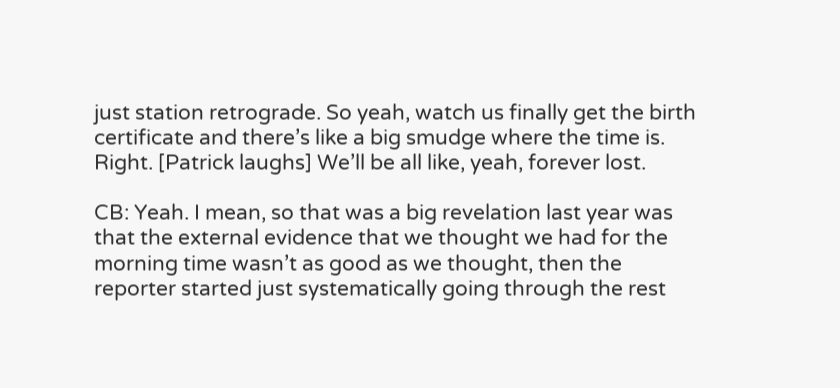just station retrograde. So yeah, watch us finally get the birth certificate and there’s like a big smudge where the time is. Right. [Patrick laughs] We’ll be all like, yeah, forever lost.

CB: Yeah. I mean, so that was a big revelation last year was that the external evidence that we thought we had for the morning time wasn’t as good as we thought, then the reporter started just systematically going through the rest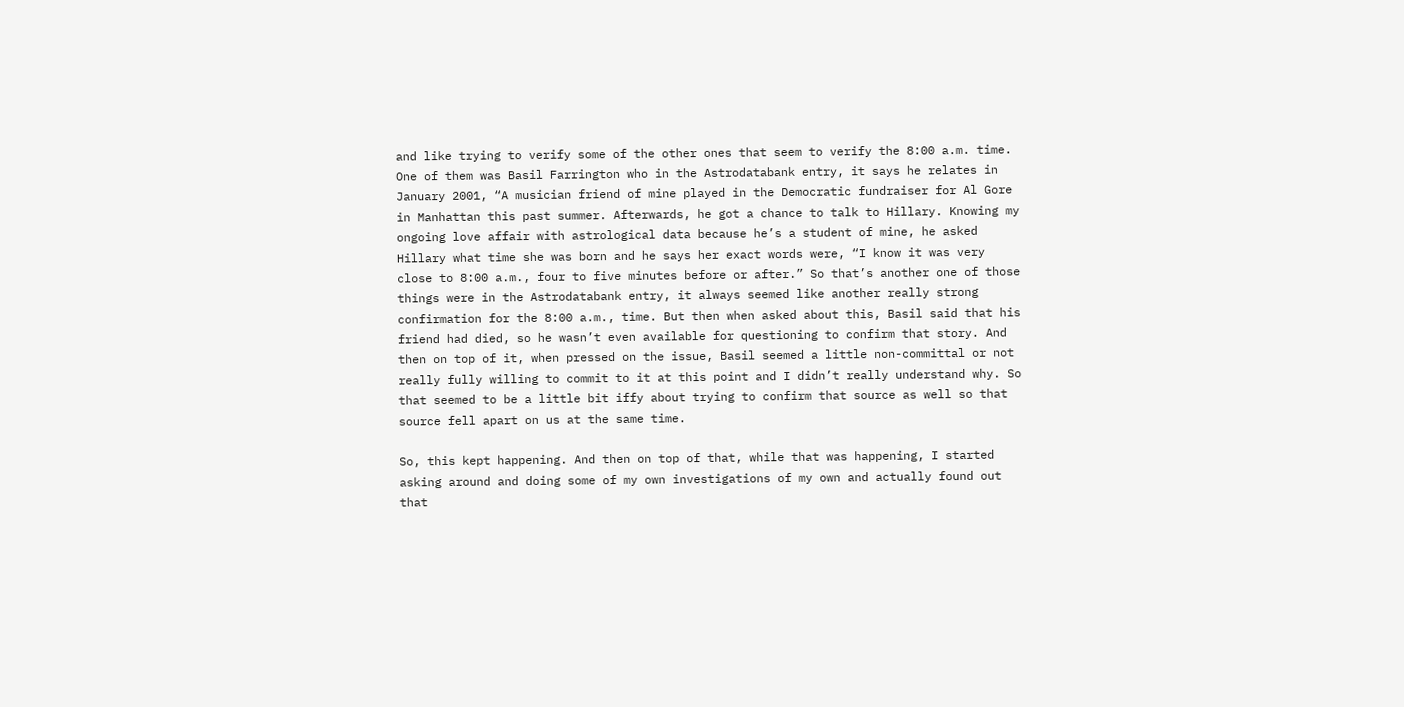and like trying to verify some of the other ones that seem to verify the 8:00 a.m. time. One of them was Basil Farrington who in the Astrodatabank entry, it says he relates in January 2001, “A musician friend of mine played in the Democratic fundraiser for Al Gore in Manhattan this past summer. Afterwards, he got a chance to talk to Hillary. Knowing my ongoing love affair with astrological data because he’s a student of mine, he asked Hillary what time she was born and he says her exact words were, “I know it was very close to 8:00 a.m., four to five minutes before or after.” So that’s another one of those things were in the Astrodatabank entry, it always seemed like another really strong confirmation for the 8:00 a.m., time. But then when asked about this, Basil said that his friend had died, so he wasn’t even available for questioning to confirm that story. And then on top of it, when pressed on the issue, Basil seemed a little non-committal or not really fully willing to commit to it at this point and I didn’t really understand why. So that seemed to be a little bit iffy about trying to confirm that source as well so that source fell apart on us at the same time.

So, this kept happening. And then on top of that, while that was happening, I started asking around and doing some of my own investigations of my own and actually found out that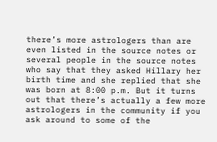there’s more astrologers than are even listed in the source notes or several people in the source notes who say that they asked Hillary her birth time and she replied that she was born at 8:00 p.m. But it turns out that there’s actually a few more astrologers in the community if you ask around to some of the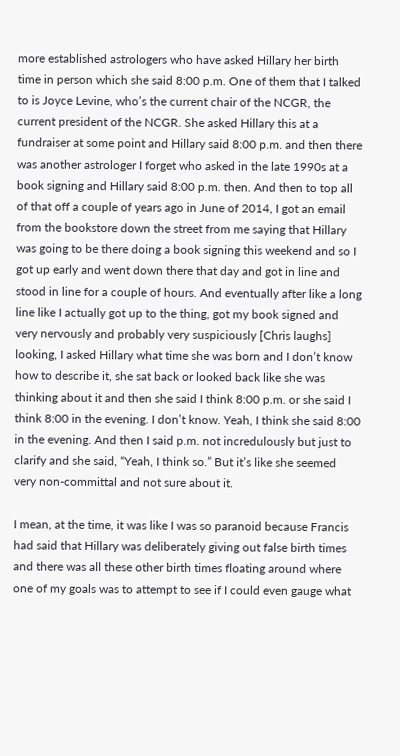more established astrologers who have asked Hillary her birth time in person which she said 8:00 p.m. One of them that I talked to is Joyce Levine, who’s the current chair of the NCGR, the current president of the NCGR. She asked Hillary this at a fundraiser at some point and Hillary said 8:00 p.m. and then there was another astrologer I forget who asked in the late 1990s at a book signing and Hillary said 8:00 p.m. then. And then to top all of that off a couple of years ago in June of 2014, I got an email from the bookstore down the street from me saying that Hillary was going to be there doing a book signing this weekend and so I got up early and went down there that day and got in line and stood in line for a couple of hours. And eventually after like a long line like I actually got up to the thing, got my book signed and very nervously and probably very suspiciously [Chris laughs] looking, I asked Hillary what time she was born and I don’t know how to describe it, she sat back or looked back like she was thinking about it and then she said I think 8:00 p.m. or she said I think 8:00 in the evening. I don’t know. Yeah, I think she said 8:00 in the evening. And then I said p.m. not incredulously but just to clarify and she said, “Yeah, I think so.” But it’s like she seemed very non-committal and not sure about it.

I mean, at the time, it was like I was so paranoid because Francis had said that Hillary was deliberately giving out false birth times and there was all these other birth times floating around where one of my goals was to attempt to see if I could even gauge what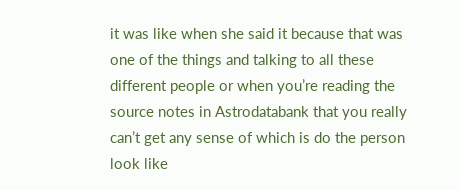it was like when she said it because that was one of the things and talking to all these different people or when you’re reading the source notes in Astrodatabank that you really can’t get any sense of which is do the person look like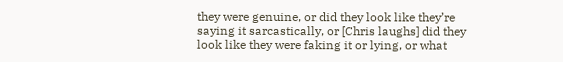they were genuine, or did they look like they’re saying it sarcastically, or [Chris laughs] did they look like they were faking it or lying, or what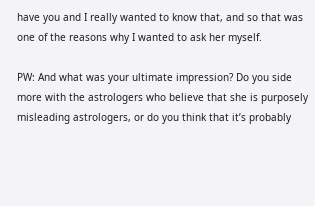have you and I really wanted to know that, and so that was one of the reasons why I wanted to ask her myself.

PW: And what was your ultimate impression? Do you side more with the astrologers who believe that she is purposely misleading astrologers, or do you think that it’s probably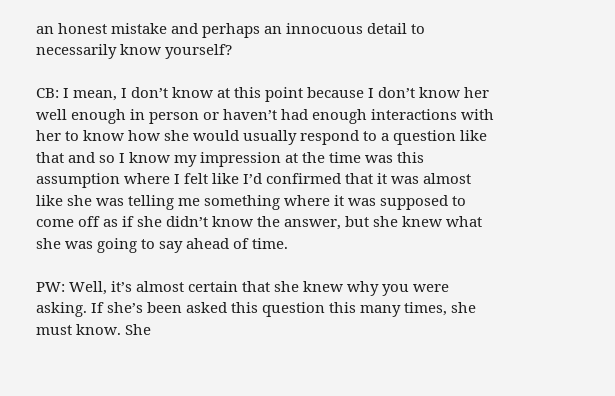an honest mistake and perhaps an innocuous detail to necessarily know yourself?

CB: I mean, I don’t know at this point because I don’t know her well enough in person or haven’t had enough interactions with her to know how she would usually respond to a question like that and so I know my impression at the time was this assumption where I felt like I’d confirmed that it was almost like she was telling me something where it was supposed to come off as if she didn’t know the answer, but she knew what she was going to say ahead of time.

PW: Well, it’s almost certain that she knew why you were asking. If she’s been asked this question this many times, she must know. She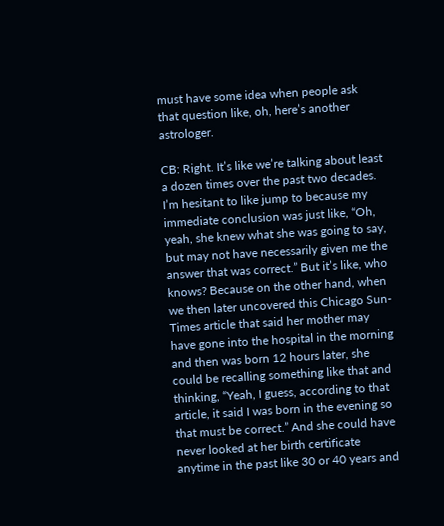must have some idea when people ask that question like, oh, here’s another astrologer.

CB: Right. It’s like we’re talking about least a dozen times over the past two decades. I’m hesitant to like jump to because my immediate conclusion was just like, “Oh, yeah, she knew what she was going to say, but may not have necessarily given me the answer that was correct.” But it’s like, who knows? Because on the other hand, when we then later uncovered this Chicago Sun-Times article that said her mother may have gone into the hospital in the morning and then was born 12 hours later, she could be recalling something like that and thinking, “Yeah, I guess, according to that article, it said I was born in the evening so that must be correct.” And she could have never looked at her birth certificate anytime in the past like 30 or 40 years and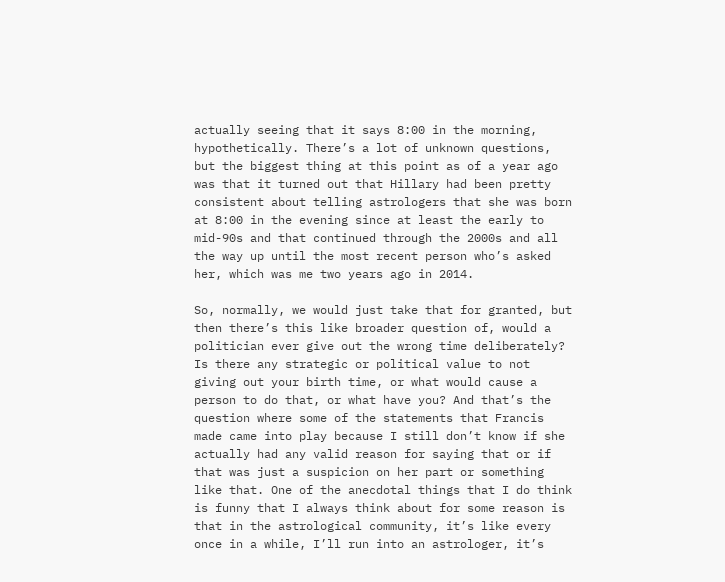actually seeing that it says 8:00 in the morning, hypothetically. There’s a lot of unknown questions, but the biggest thing at this point as of a year ago was that it turned out that Hillary had been pretty consistent about telling astrologers that she was born at 8:00 in the evening since at least the early to mid-90s and that continued through the 2000s and all the way up until the most recent person who’s asked her, which was me two years ago in 2014.

So, normally, we would just take that for granted, but then there’s this like broader question of, would a politician ever give out the wrong time deliberately? Is there any strategic or political value to not giving out your birth time, or what would cause a person to do that, or what have you? And that’s the question where some of the statements that Francis made came into play because I still don’t know if she actually had any valid reason for saying that or if that was just a suspicion on her part or something like that. One of the anecdotal things that I do think is funny that I always think about for some reason is that in the astrological community, it’s like every once in a while, I’ll run into an astrologer, it’s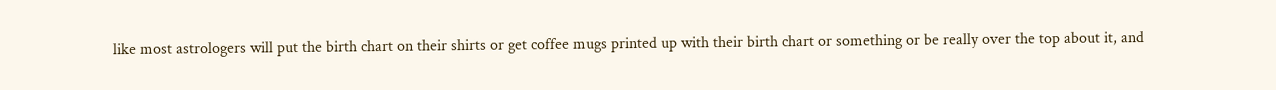like most astrologers will put the birth chart on their shirts or get coffee mugs printed up with their birth chart or something or be really over the top about it, and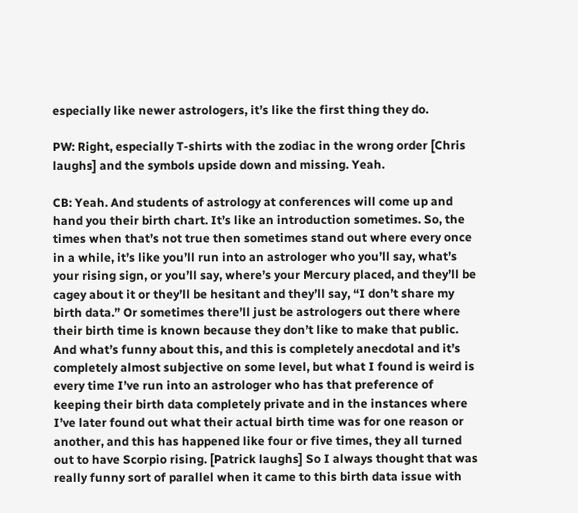especially like newer astrologers, it’s like the first thing they do.

PW: Right, especially T-shirts with the zodiac in the wrong order [Chris laughs] and the symbols upside down and missing. Yeah.

CB: Yeah. And students of astrology at conferences will come up and hand you their birth chart. It’s like an introduction sometimes. So, the times when that’s not true then sometimes stand out where every once in a while, it’s like you’ll run into an astrologer who you’ll say, what’s your rising sign, or you’ll say, where’s your Mercury placed, and they’ll be cagey about it or they’ll be hesitant and they’ll say, “I don’t share my birth data.” Or sometimes there’ll just be astrologers out there where their birth time is known because they don’t like to make that public. And what’s funny about this, and this is completely anecdotal and it’s completely almost subjective on some level, but what I found is weird is every time I’ve run into an astrologer who has that preference of keeping their birth data completely private and in the instances where I’ve later found out what their actual birth time was for one reason or another, and this has happened like four or five times, they all turned out to have Scorpio rising. [Patrick laughs] So I always thought that was really funny sort of parallel when it came to this birth data issue with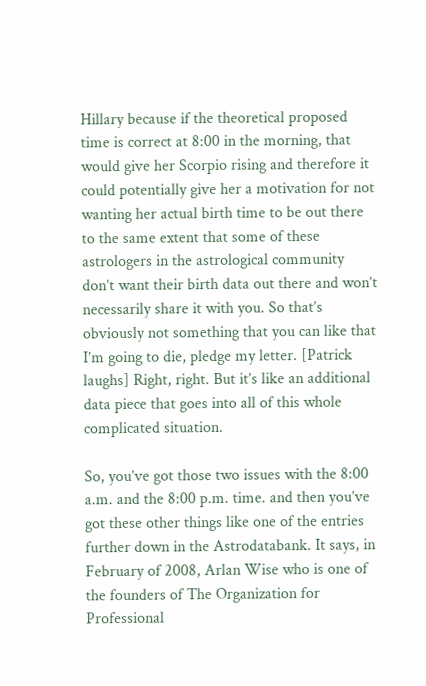Hillary because if the theoretical proposed time is correct at 8:00 in the morning, that would give her Scorpio rising and therefore it could potentially give her a motivation for not wanting her actual birth time to be out there to the same extent that some of these astrologers in the astrological community don’t want their birth data out there and won’t necessarily share it with you. So that’s obviously not something that you can like that I’m going to die, pledge my letter. [Patrick laughs] Right, right. But it’s like an additional data piece that goes into all of this whole complicated situation.

So, you’ve got those two issues with the 8:00 a.m. and the 8:00 p.m. time. and then you’ve got these other things like one of the entries further down in the Astrodatabank. It says, in February of 2008, Arlan Wise who is one of the founders of The Organization for Professional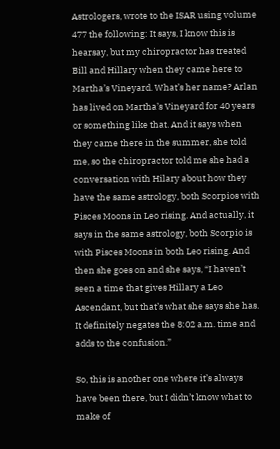Astrologers, wrote to the ISAR using volume 477 the following: It says, I know this is hearsay, but my chiropractor has treated Bill and Hillary when they came here to Martha’s Vineyard. What’s her name? Arlan has lived on Martha’s Vineyard for 40 years or something like that. And it says when they came there in the summer, she told me, so the chiropractor told me she had a conversation with Hilary about how they have the same astrology, both Scorpios with Pisces Moons in Leo rising. And actually, it says in the same astrology, both Scorpio is with Pisces Moons in both Leo rising. And then she goes on and she says, “I haven’t seen a time that gives Hillary a Leo Ascendant, but that’s what she says she has. It definitely negates the 8:02 a.m. time and adds to the confusion.”

So, this is another one where it’s always have been there, but I didn’t know what to make of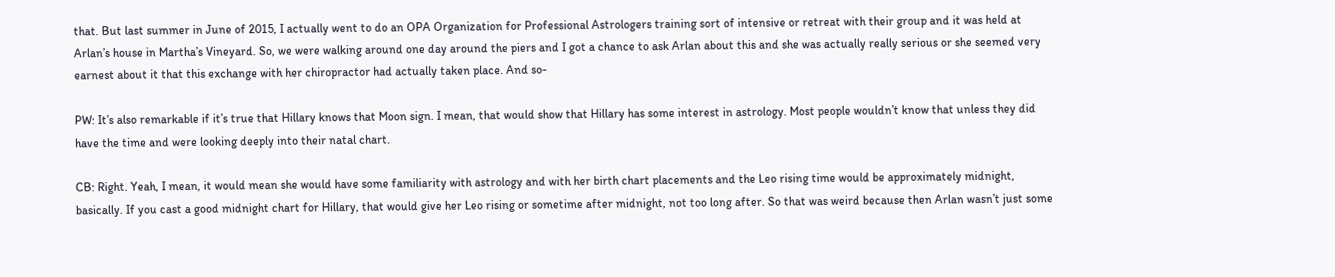that. But last summer in June of 2015, I actually went to do an OPA Organization for Professional Astrologers training sort of intensive or retreat with their group and it was held at Arlan’s house in Martha’s Vineyard. So, we were walking around one day around the piers and I got a chance to ask Arlan about this and she was actually really serious or she seemed very earnest about it that this exchange with her chiropractor had actually taken place. And so-

PW: It’s also remarkable if it’s true that Hillary knows that Moon sign. I mean, that would show that Hillary has some interest in astrology. Most people wouldn’t know that unless they did have the time and were looking deeply into their natal chart.

CB: Right. Yeah, I mean, it would mean she would have some familiarity with astrology and with her birth chart placements and the Leo rising time would be approximately midnight, basically. If you cast a good midnight chart for Hillary, that would give her Leo rising or sometime after midnight, not too long after. So that was weird because then Arlan wasn’t just some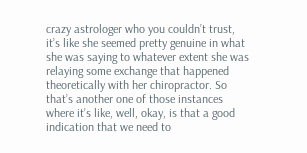crazy astrologer who you couldn’t trust, it’s like she seemed pretty genuine in what she was saying to whatever extent she was relaying some exchange that happened theoretically with her chiropractor. So that’s another one of those instances where it’s like, well, okay, is that a good indication that we need to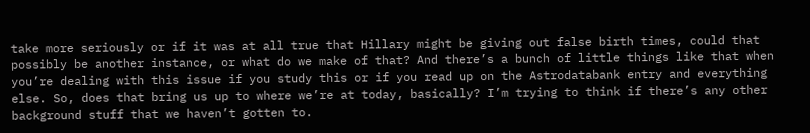take more seriously or if it was at all true that Hillary might be giving out false birth times, could that possibly be another instance, or what do we make of that? And there’s a bunch of little things like that when you’re dealing with this issue if you study this or if you read up on the Astrodatabank entry and everything else. So, does that bring us up to where we’re at today, basically? I’m trying to think if there’s any other background stuff that we haven’t gotten to.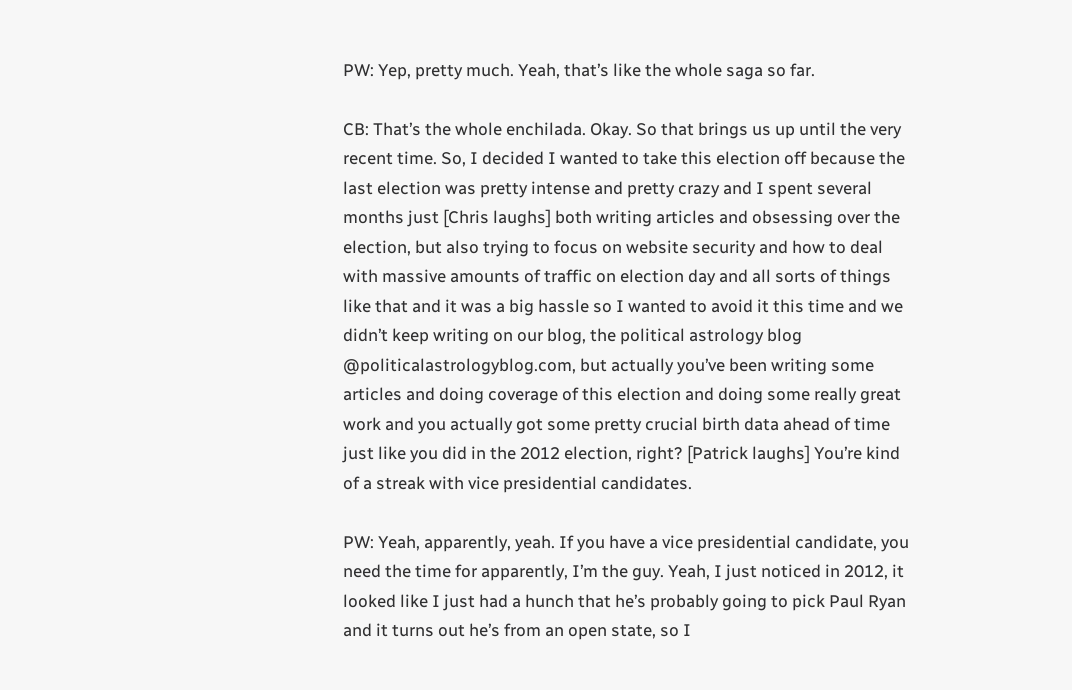PW: Yep, pretty much. Yeah, that’s like the whole saga so far.

CB: That’s the whole enchilada. Okay. So that brings us up until the very recent time. So, I decided I wanted to take this election off because the last election was pretty intense and pretty crazy and I spent several months just [Chris laughs] both writing articles and obsessing over the election, but also trying to focus on website security and how to deal with massive amounts of traffic on election day and all sorts of things like that and it was a big hassle so I wanted to avoid it this time and we didn’t keep writing on our blog, the political astrology blog @politicalastrologyblog.com, but actually you’ve been writing some articles and doing coverage of this election and doing some really great work and you actually got some pretty crucial birth data ahead of time just like you did in the 2012 election, right? [Patrick laughs] You’re kind of a streak with vice presidential candidates.

PW: Yeah, apparently, yeah. If you have a vice presidential candidate, you need the time for apparently, I’m the guy. Yeah, I just noticed in 2012, it looked like I just had a hunch that he’s probably going to pick Paul Ryan and it turns out he’s from an open state, so I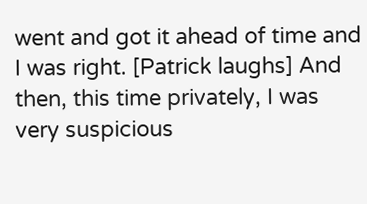went and got it ahead of time and I was right. [Patrick laughs] And then, this time privately, I was very suspicious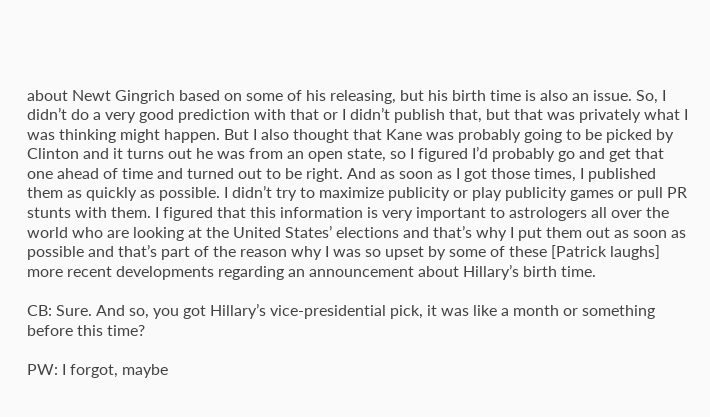about Newt Gingrich based on some of his releasing, but his birth time is also an issue. So, I didn’t do a very good prediction with that or I didn’t publish that, but that was privately what I was thinking might happen. But I also thought that Kane was probably going to be picked by Clinton and it turns out he was from an open state, so I figured I’d probably go and get that one ahead of time and turned out to be right. And as soon as I got those times, I published them as quickly as possible. I didn’t try to maximize publicity or play publicity games or pull PR stunts with them. I figured that this information is very important to astrologers all over the world who are looking at the United States’ elections and that’s why I put them out as soon as possible and that’s part of the reason why I was so upset by some of these [Patrick laughs] more recent developments regarding an announcement about Hillary’s birth time.

CB: Sure. And so, you got Hillary’s vice-presidential pick, it was like a month or something before this time?

PW: I forgot, maybe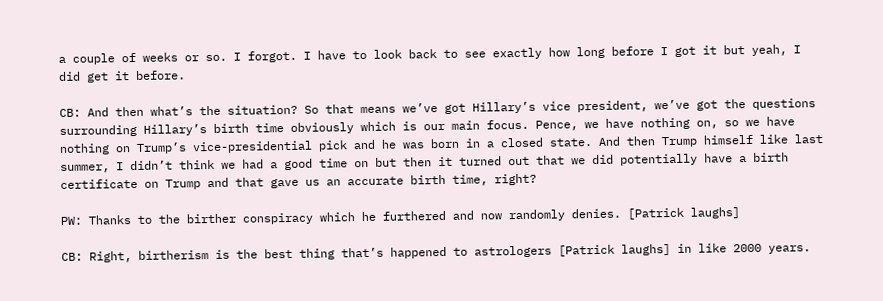a couple of weeks or so. I forgot. I have to look back to see exactly how long before I got it but yeah, I did get it before.

CB: And then what’s the situation? So that means we’ve got Hillary’s vice president, we’ve got the questions surrounding Hillary’s birth time obviously which is our main focus. Pence, we have nothing on, so we have nothing on Trump’s vice-presidential pick and he was born in a closed state. And then Trump himself like last summer, I didn’t think we had a good time on but then it turned out that we did potentially have a birth certificate on Trump and that gave us an accurate birth time, right?

PW: Thanks to the birther conspiracy which he furthered and now randomly denies. [Patrick laughs]

CB: Right, birtherism is the best thing that’s happened to astrologers [Patrick laughs] in like 2000 years.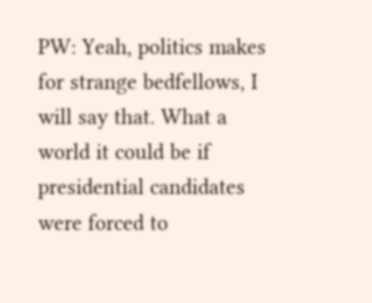PW: Yeah, politics makes for strange bedfellows, I will say that. What a world it could be if presidential candidates were forced to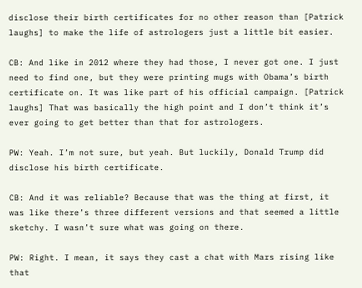disclose their birth certificates for no other reason than [Patrick laughs] to make the life of astrologers just a little bit easier.

CB: And like in 2012 where they had those, I never got one. I just need to find one, but they were printing mugs with Obama’s birth certificate on. It was like part of his official campaign. [Patrick laughs] That was basically the high point and I don’t think it’s ever going to get better than that for astrologers.

PW: Yeah. I’m not sure, but yeah. But luckily, Donald Trump did disclose his birth certificate.

CB: And it was reliable? Because that was the thing at first, it was like there’s three different versions and that seemed a little sketchy. I wasn’t sure what was going on there.

PW: Right. I mean, it says they cast a chat with Mars rising like that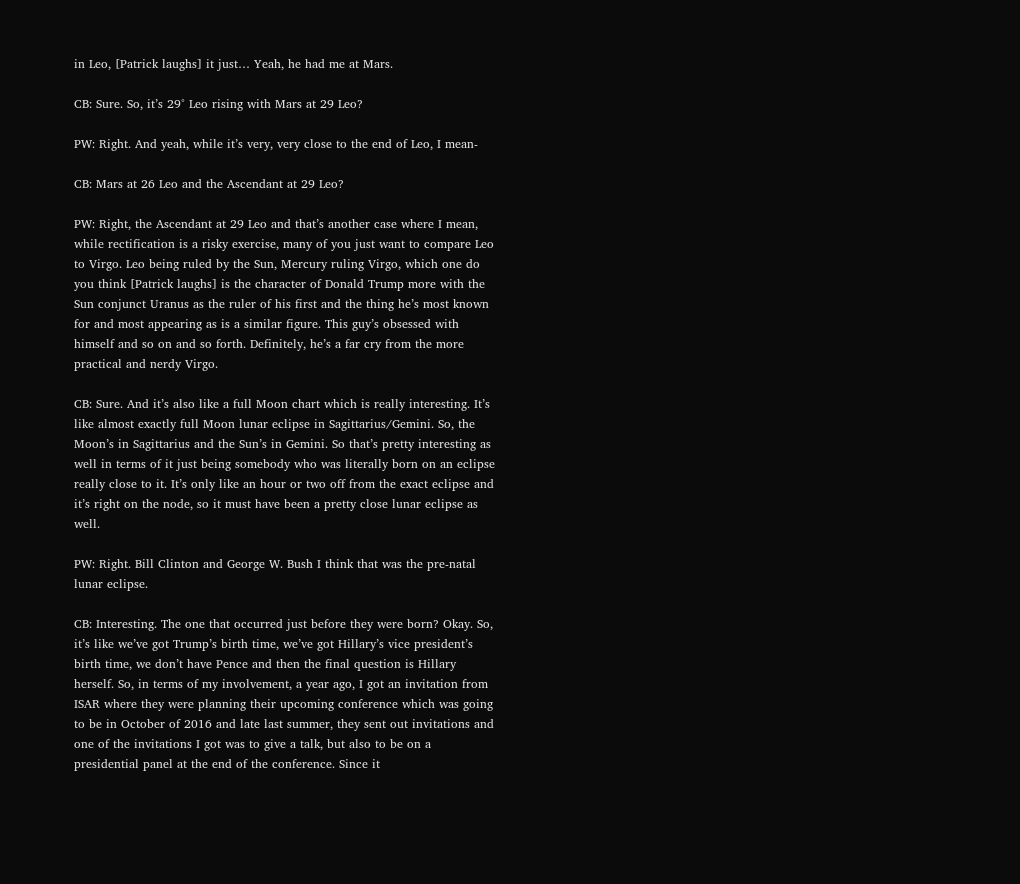in Leo, [Patrick laughs] it just… Yeah, he had me at Mars.

CB: Sure. So, it’s 29° Leo rising with Mars at 29 Leo?

PW: Right. And yeah, while it’s very, very close to the end of Leo, I mean-

CB: Mars at 26 Leo and the Ascendant at 29 Leo?

PW: Right, the Ascendant at 29 Leo and that’s another case where I mean, while rectification is a risky exercise, many of you just want to compare Leo to Virgo. Leo being ruled by the Sun, Mercury ruling Virgo, which one do you think [Patrick laughs] is the character of Donald Trump more with the Sun conjunct Uranus as the ruler of his first and the thing he’s most known for and most appearing as is a similar figure. This guy’s obsessed with himself and so on and so forth. Definitely, he’s a far cry from the more practical and nerdy Virgo.

CB: Sure. And it’s also like a full Moon chart which is really interesting. It’s like almost exactly full Moon lunar eclipse in Sagittarius/Gemini. So, the Moon’s in Sagittarius and the Sun’s in Gemini. So that’s pretty interesting as well in terms of it just being somebody who was literally born on an eclipse really close to it. It’s only like an hour or two off from the exact eclipse and it’s right on the node, so it must have been a pretty close lunar eclipse as well.

PW: Right. Bill Clinton and George W. Bush I think that was the pre-natal lunar eclipse.

CB: Interesting. The one that occurred just before they were born? Okay. So, it’s like we’ve got Trump’s birth time, we’ve got Hillary’s vice president’s birth time, we don’t have Pence and then the final question is Hillary herself. So, in terms of my involvement, a year ago, I got an invitation from ISAR where they were planning their upcoming conference which was going to be in October of 2016 and late last summer, they sent out invitations and one of the invitations I got was to give a talk, but also to be on a presidential panel at the end of the conference. Since it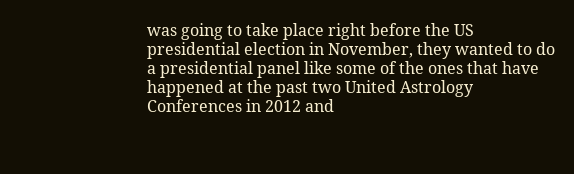was going to take place right before the US presidential election in November, they wanted to do a presidential panel like some of the ones that have happened at the past two United Astrology Conferences in 2012 and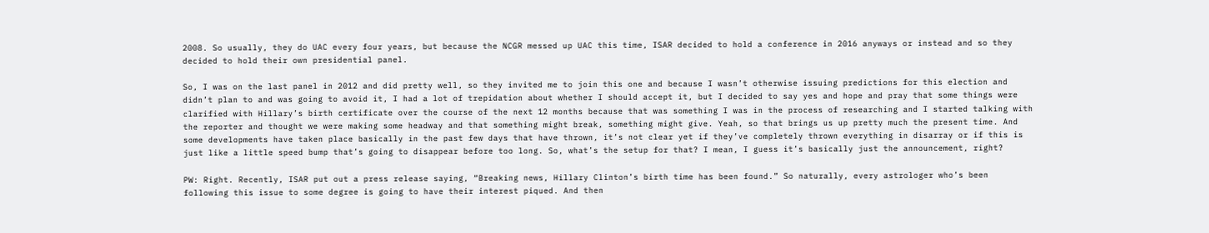2008. So usually, they do UAC every four years, but because the NCGR messed up UAC this time, ISAR decided to hold a conference in 2016 anyways or instead and so they decided to hold their own presidential panel.

So, I was on the last panel in 2012 and did pretty well, so they invited me to join this one and because I wasn’t otherwise issuing predictions for this election and didn’t plan to and was going to avoid it, I had a lot of trepidation about whether I should accept it, but I decided to say yes and hope and pray that some things were clarified with Hillary’s birth certificate over the course of the next 12 months because that was something I was in the process of researching and I started talking with the reporter and thought we were making some headway and that something might break, something might give. Yeah, so that brings us up pretty much the present time. And some developments have taken place basically in the past few days that have thrown, it’s not clear yet if they’ve completely thrown everything in disarray or if this is just like a little speed bump that’s going to disappear before too long. So, what’s the setup for that? I mean, I guess it’s basically just the announcement, right?

PW: Right. Recently, ISAR put out a press release saying, “Breaking news, Hillary Clinton’s birth time has been found.” So naturally, every astrologer who’s been following this issue to some degree is going to have their interest piqued. And then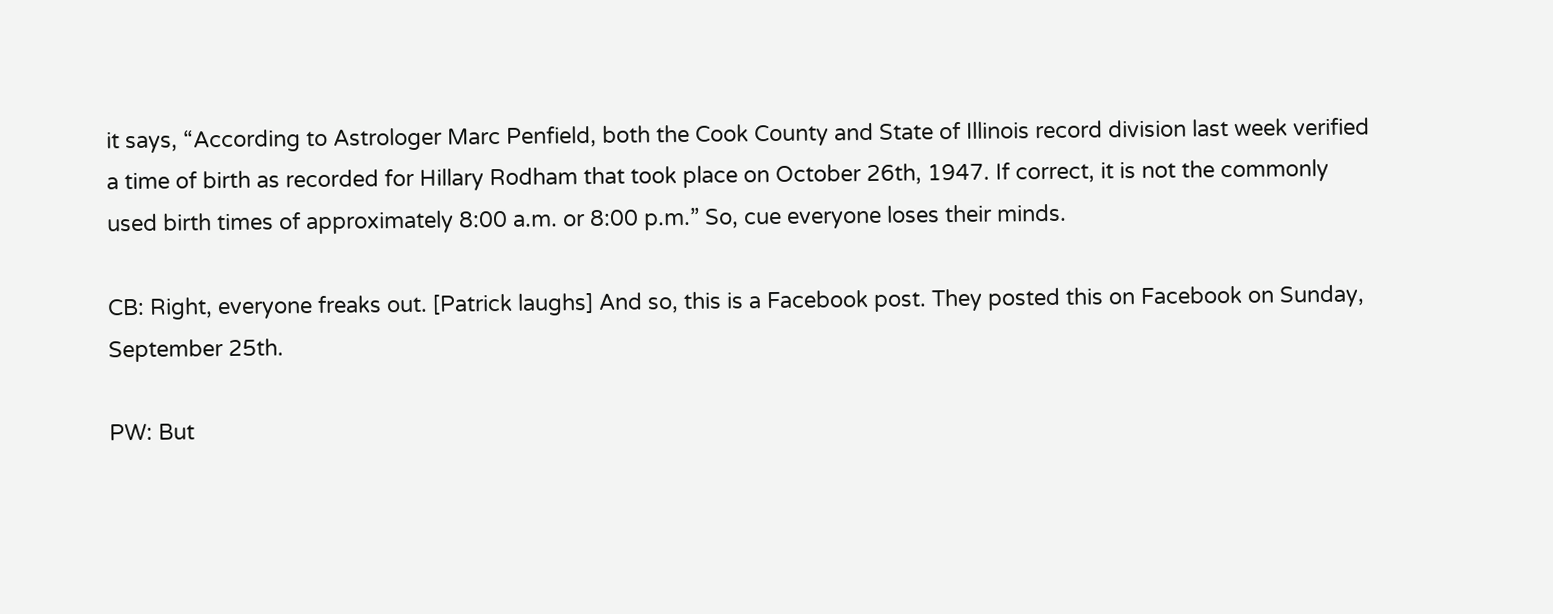it says, “According to Astrologer Marc Penfield, both the Cook County and State of Illinois record division last week verified a time of birth as recorded for Hillary Rodham that took place on October 26th, 1947. If correct, it is not the commonly used birth times of approximately 8:00 a.m. or 8:00 p.m.” So, cue everyone loses their minds.

CB: Right, everyone freaks out. [Patrick laughs] And so, this is a Facebook post. They posted this on Facebook on Sunday, September 25th.

PW: But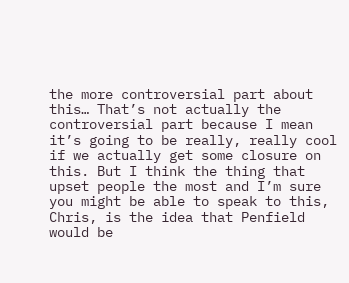the more controversial part about this… That’s not actually the controversial part because I mean it’s going to be really, really cool if we actually get some closure on this. But I think the thing that upset people the most and I’m sure you might be able to speak to this, Chris, is the idea that Penfield would be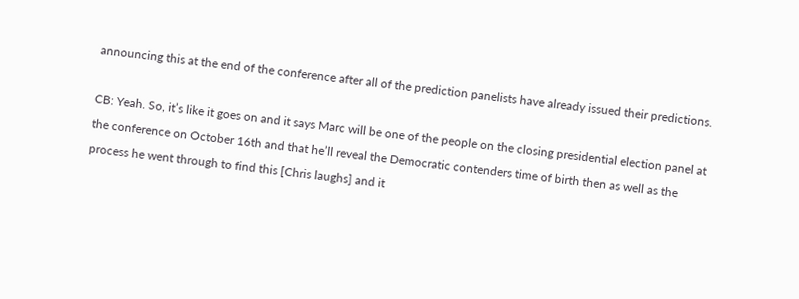announcing this at the end of the conference after all of the prediction panelists have already issued their predictions.

CB: Yeah. So, it’s like it goes on and it says Marc will be one of the people on the closing presidential election panel at the conference on October 16th and that he’ll reveal the Democratic contenders time of birth then as well as the process he went through to find this [Chris laughs] and it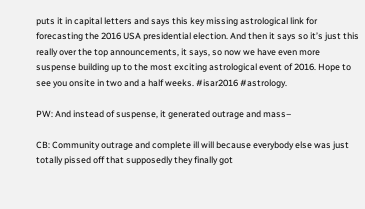puts it in capital letters and says this key missing astrological link for forecasting the 2016 USA presidential election. And then it says so it’s just this really over the top announcements, it says, so now we have even more suspense building up to the most exciting astrological event of 2016. Hope to see you onsite in two and a half weeks. #isar2016 #astrology.

PW: And instead of suspense, it generated outrage and mass–

CB: Community outrage and complete ill will because everybody else was just totally pissed off that supposedly they finally got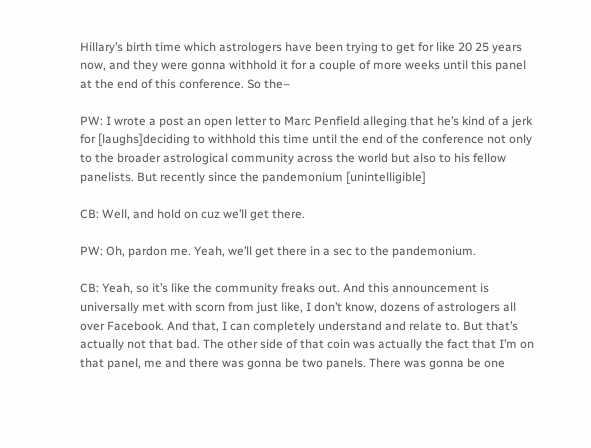Hillary’s birth time which astrologers have been trying to get for like 20 25 years now, and they were gonna withhold it for a couple of more weeks until this panel at the end of this conference. So the–

PW: I wrote a post an open letter to Marc Penfield alleging that he’s kind of a jerk for [laughs]deciding to withhold this time until the end of the conference not only to the broader astrological community across the world but also to his fellow panelists. But recently since the pandemonium [unintelligible]

CB: Well, and hold on cuz we’ll get there.

PW: Oh, pardon me. Yeah, we’ll get there in a sec to the pandemonium.

CB: Yeah, so it’s like the community freaks out. And this announcement is universally met with scorn from just like, I don’t know, dozens of astrologers all over Facebook. And that, I can completely understand and relate to. But that’s actually not that bad. The other side of that coin was actually the fact that I’m on that panel, me and there was gonna be two panels. There was gonna be one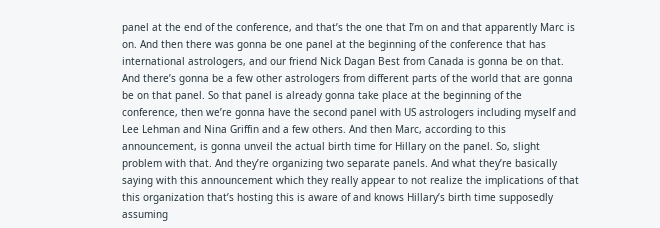panel at the end of the conference, and that’s the one that I’m on and that apparently Marc is on. And then there was gonna be one panel at the beginning of the conference that has international astrologers, and our friend Nick Dagan Best from Canada is gonna be on that. And there’s gonna be a few other astrologers from different parts of the world that are gonna be on that panel. So that panel is already gonna take place at the beginning of the conference, then we’re gonna have the second panel with US astrologers including myself and Lee Lehman and Nina Griffin and a few others. And then Marc, according to this announcement, is gonna unveil the actual birth time for Hillary on the panel. So, slight problem with that. And they’re organizing two separate panels. And what they’re basically saying with this announcement which they really appear to not realize the implications of that this organization that’s hosting this is aware of and knows Hillary’s birth time supposedly assuming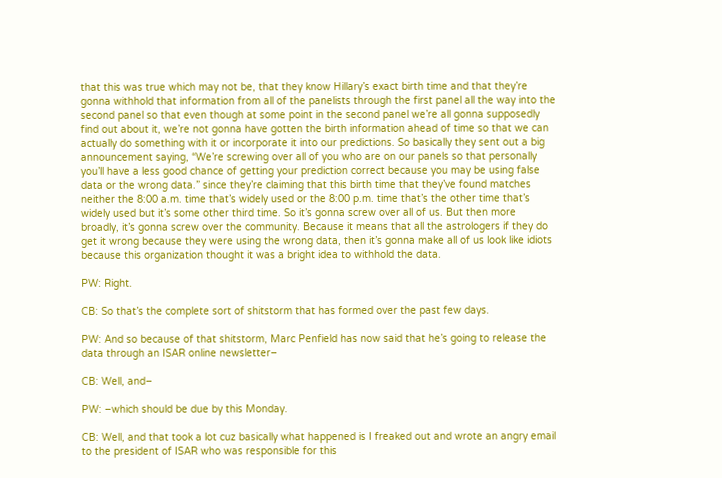that this was true which may not be, that they know Hillary’s exact birth time and that they’re gonna withhold that information from all of the panelists through the first panel all the way into the second panel so that even though at some point in the second panel we’re all gonna supposedly find out about it, we’re not gonna have gotten the birth information ahead of time so that we can actually do something with it or incorporate it into our predictions. So basically they sent out a big announcement saying, “We’re screwing over all of you who are on our panels so that personally you’ll have a less good chance of getting your prediction correct because you may be using false data or the wrong data.” since they’re claiming that this birth time that they’ve found matches neither the 8:00 a.m. time that’s widely used or the 8:00 p.m. time that’s the other time that’s widely used but it’s some other third time. So it’s gonna screw over all of us. But then more broadly, it’s gonna screw over the community. Because it means that all the astrologers if they do get it wrong because they were using the wrong data, then it’s gonna make all of us look like idiots because this organization thought it was a bright idea to withhold the data.

PW: Right.

CB: So that’s the complete sort of shitstorm that has formed over the past few days.

PW: And so because of that shitstorm, Marc Penfield has now said that he’s going to release the data through an ISAR online newsletter–

CB: Well, and–

PW: –which should be due by this Monday.

CB: Well, and that took a lot cuz basically what happened is I freaked out and wrote an angry email to the president of ISAR who was responsible for this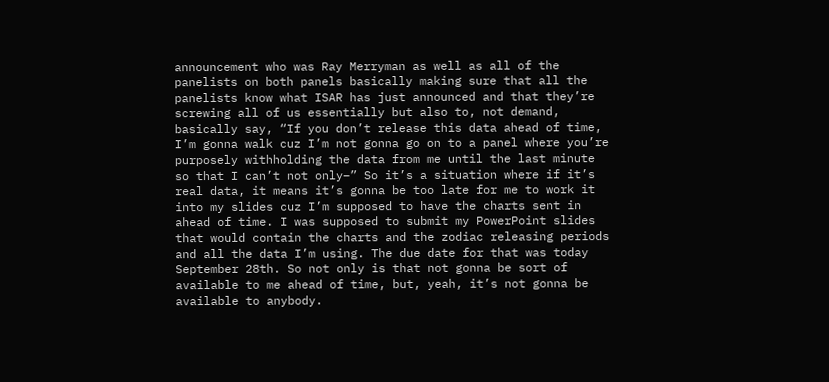announcement who was Ray Merryman as well as all of the panelists on both panels basically making sure that all the panelists know what ISAR has just announced and that they’re screwing all of us essentially but also to, not demand, basically say, “If you don’t release this data ahead of time, I’m gonna walk cuz I’m not gonna go on to a panel where you’re purposely withholding the data from me until the last minute so that I can’t not only–” So it’s a situation where if it’s real data, it means it’s gonna be too late for me to work it into my slides cuz I’m supposed to have the charts sent in ahead of time. I was supposed to submit my PowerPoint slides that would contain the charts and the zodiac releasing periods and all the data I’m using. The due date for that was today September 28th. So not only is that not gonna be sort of available to me ahead of time, but, yeah, it’s not gonna be available to anybody.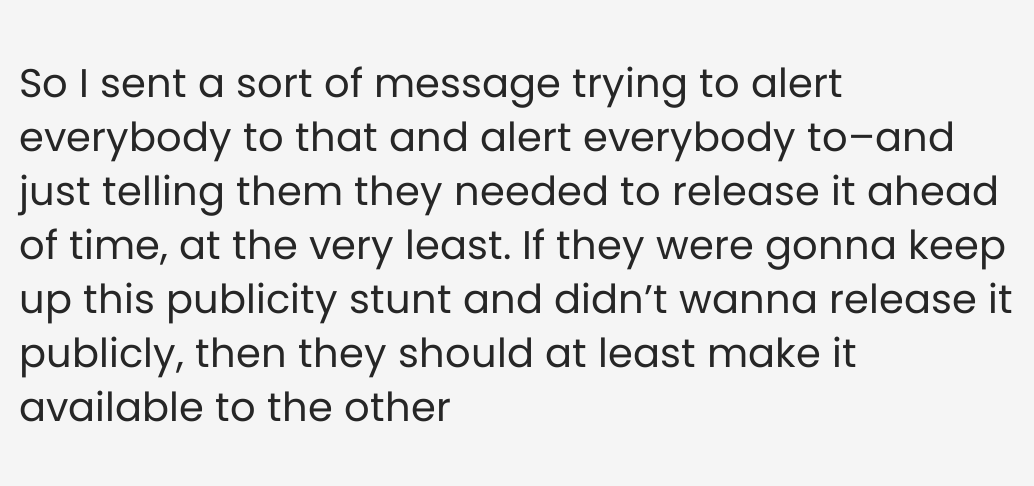So I sent a sort of message trying to alert everybody to that and alert everybody to–and just telling them they needed to release it ahead of time, at the very least. If they were gonna keep up this publicity stunt and didn’t wanna release it publicly, then they should at least make it available to the other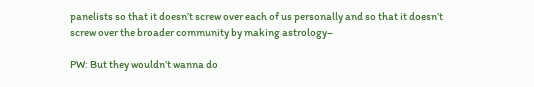panelists so that it doesn’t screw over each of us personally and so that it doesn’t screw over the broader community by making astrology–

PW: But they wouldn’t wanna do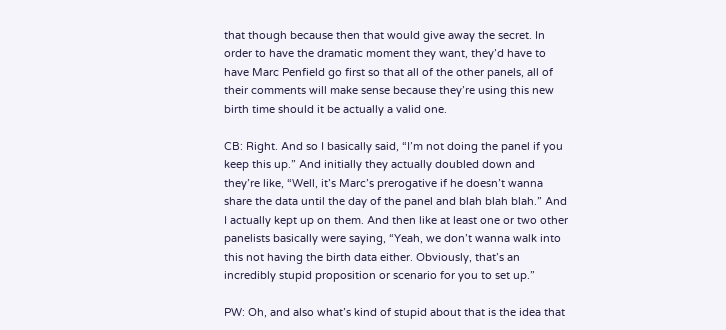that though because then that would give away the secret. In order to have the dramatic moment they want, they’d have to have Marc Penfield go first so that all of the other panels, all of their comments will make sense because they’re using this new birth time should it be actually a valid one.

CB: Right. And so I basically said, “I’m not doing the panel if you keep this up.” And initially they actually doubled down and they’re like, “Well, it’s Marc’s prerogative if he doesn’t wanna share the data until the day of the panel and blah blah blah.” And I actually kept up on them. And then like at least one or two other panelists basically were saying, “Yeah, we don’t wanna walk into this not having the birth data either. Obviously, that’s an incredibly stupid proposition or scenario for you to set up.”

PW: Oh, and also what’s kind of stupid about that is the idea that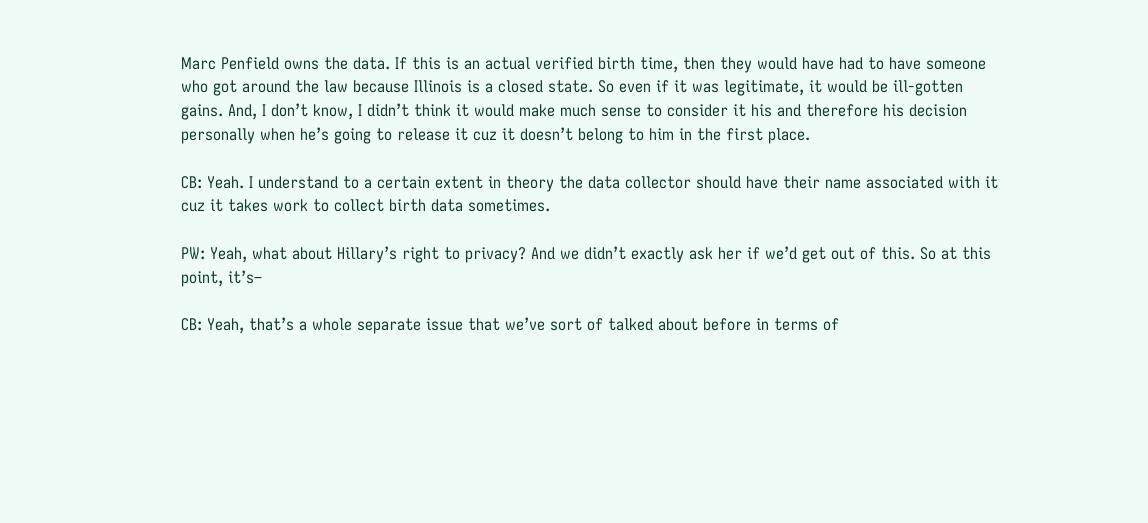Marc Penfield owns the data. If this is an actual verified birth time, then they would have had to have someone who got around the law because Illinois is a closed state. So even if it was legitimate, it would be ill-gotten gains. And, I don’t know, I didn’t think it would make much sense to consider it his and therefore his decision personally when he’s going to release it cuz it doesn’t belong to him in the first place.

CB: Yeah. I understand to a certain extent in theory the data collector should have their name associated with it cuz it takes work to collect birth data sometimes.

PW: Yeah, what about Hillary’s right to privacy? And we didn’t exactly ask her if we’d get out of this. So at this point, it’s–

CB: Yeah, that’s a whole separate issue that we’ve sort of talked about before in terms of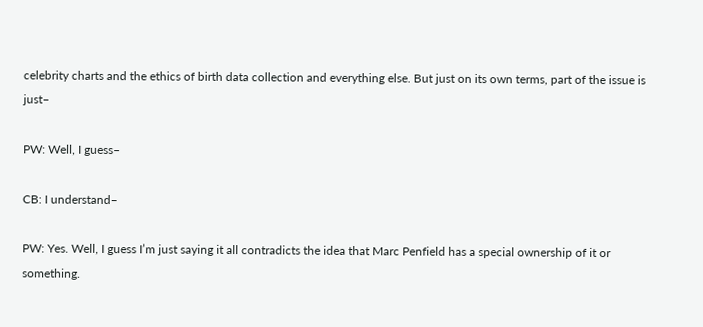celebrity charts and the ethics of birth data collection and everything else. But just on its own terms, part of the issue is just–

PW: Well, I guess–

CB: I understand–

PW: Yes. Well, I guess I’m just saying it all contradicts the idea that Marc Penfield has a special ownership of it or something.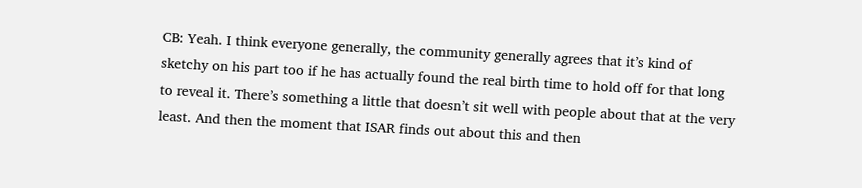CB: Yeah. I think everyone generally, the community generally agrees that it’s kind of sketchy on his part too if he has actually found the real birth time to hold off for that long to reveal it. There’s something a little that doesn’t sit well with people about that at the very least. And then the moment that ISAR finds out about this and then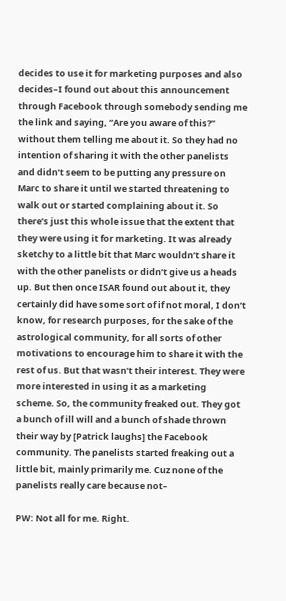decides to use it for marketing purposes and also decides–I found out about this announcement through Facebook through somebody sending me the link and saying, “Are you aware of this?” without them telling me about it. So they had no intention of sharing it with the other panelists and didn’t seem to be putting any pressure on Marc to share it until we started threatening to walk out or started complaining about it. So there’s just this whole issue that the extent that they were using it for marketing. It was already sketchy to a little bit that Marc wouldn’t share it with the other panelists or didn’t give us a heads up. But then once ISAR found out about it, they certainly did have some sort of if not moral, I don’t know, for research purposes, for the sake of the astrological community, for all sorts of other motivations to encourage him to share it with the rest of us. But that wasn’t their interest. They were more interested in using it as a marketing scheme. So, the community freaked out. They got a bunch of ill will and a bunch of shade thrown their way by [Patrick laughs] the Facebook community. The panelists started freaking out a little bit, mainly primarily me. Cuz none of the panelists really care because not–

PW: Not all for me. Right.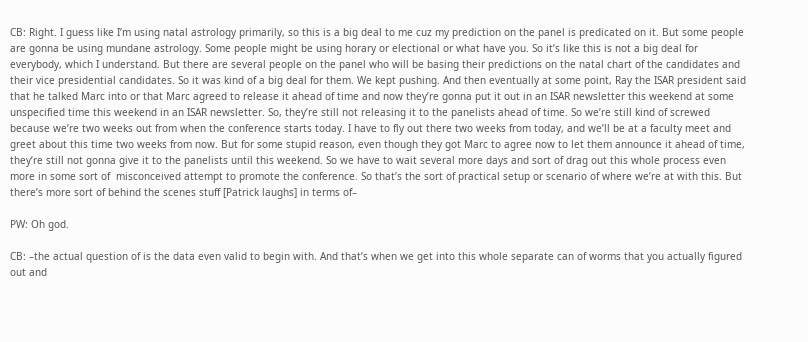CB: Right. I guess like I’m using natal astrology primarily, so this is a big deal to me cuz my prediction on the panel is predicated on it. But some people are gonna be using mundane astrology. Some people might be using horary or electional or what have you. So it’s like this is not a big deal for everybody, which I understand. But there are several people on the panel who will be basing their predictions on the natal chart of the candidates and their vice presidential candidates. So it was kind of a big deal for them. We kept pushing. And then eventually at some point, Ray the ISAR president said that he talked Marc into or that Marc agreed to release it ahead of time and now they’re gonna put it out in an ISAR newsletter this weekend at some unspecified time this weekend in an ISAR newsletter. So, they’re still not releasing it to the panelists ahead of time. So we’re still kind of screwed because we’re two weeks out from when the conference starts today. I have to fly out there two weeks from today, and we’ll be at a faculty meet and greet about this time two weeks from now. But for some stupid reason, even though they got Marc to agree now to let them announce it ahead of time, they’re still not gonna give it to the panelists until this weekend. So we have to wait several more days and sort of drag out this whole process even more in some sort of  misconceived attempt to promote the conference. So that’s the sort of practical setup or scenario of where we’re at with this. But there’s more sort of behind the scenes stuff [Patrick laughs] in terms of–

PW: Oh god.

CB: –the actual question of is the data even valid to begin with. And that’s when we get into this whole separate can of worms that you actually figured out and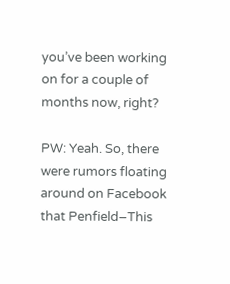you’ve been working on for a couple of months now, right?

PW: Yeah. So, there were rumors floating around on Facebook that Penfield–This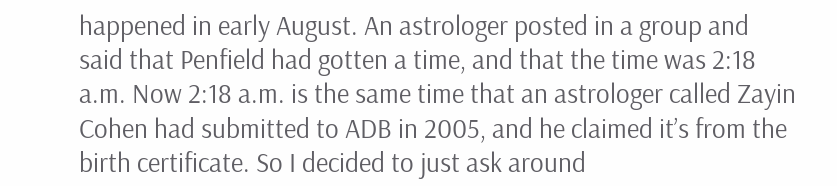happened in early August. An astrologer posted in a group and said that Penfield had gotten a time, and that the time was 2:18 a.m. Now 2:18 a.m. is the same time that an astrologer called Zayin Cohen had submitted to ADB in 2005, and he claimed it’s from the birth certificate. So I decided to just ask around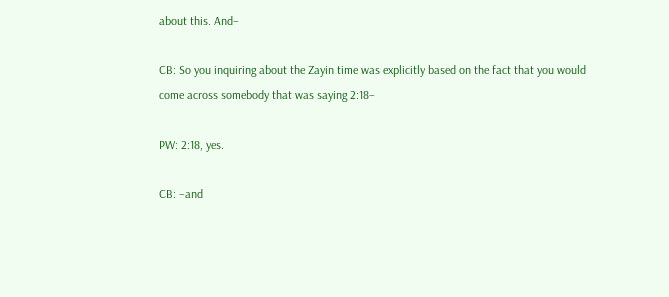about this. And–

CB: So you inquiring about the Zayin time was explicitly based on the fact that you would come across somebody that was saying 2:18–

PW: 2:18, yes.

CB: –and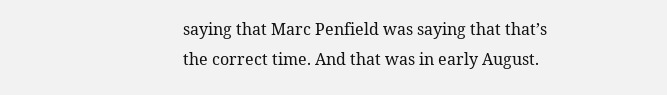saying that Marc Penfield was saying that that’s the correct time. And that was in early August.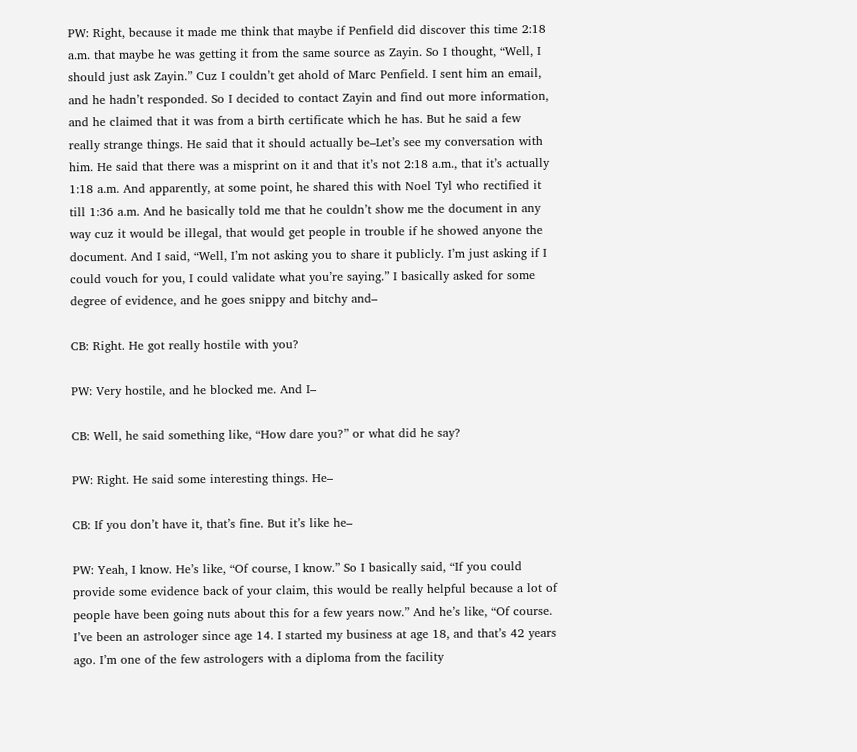PW: Right, because it made me think that maybe if Penfield did discover this time 2:18 a.m. that maybe he was getting it from the same source as Zayin. So I thought, “Well, I should just ask Zayin.” Cuz I couldn’t get ahold of Marc Penfield. I sent him an email, and he hadn’t responded. So I decided to contact Zayin and find out more information, and he claimed that it was from a birth certificate which he has. But he said a few really strange things. He said that it should actually be–Let’s see my conversation with him. He said that there was a misprint on it and that it’s not 2:18 a.m., that it’s actually 1:18 a.m. And apparently, at some point, he shared this with Noel Tyl who rectified it till 1:36 a.m. And he basically told me that he couldn’t show me the document in any way cuz it would be illegal, that would get people in trouble if he showed anyone the document. And I said, “Well, I’m not asking you to share it publicly. I’m just asking if I could vouch for you, I could validate what you’re saying.” I basically asked for some degree of evidence, and he goes snippy and bitchy and–

CB: Right. He got really hostile with you?

PW: Very hostile, and he blocked me. And I–

CB: Well, he said something like, “How dare you?” or what did he say?

PW: Right. He said some interesting things. He–

CB: If you don’t have it, that’s fine. But it’s like he–

PW: Yeah, I know. He’s like, “Of course, I know.” So I basically said, “If you could provide some evidence back of your claim, this would be really helpful because a lot of people have been going nuts about this for a few years now.” And he’s like, “Of course. I’ve been an astrologer since age 14. I started my business at age 18, and that’s 42 years ago. I’m one of the few astrologers with a diploma from the facility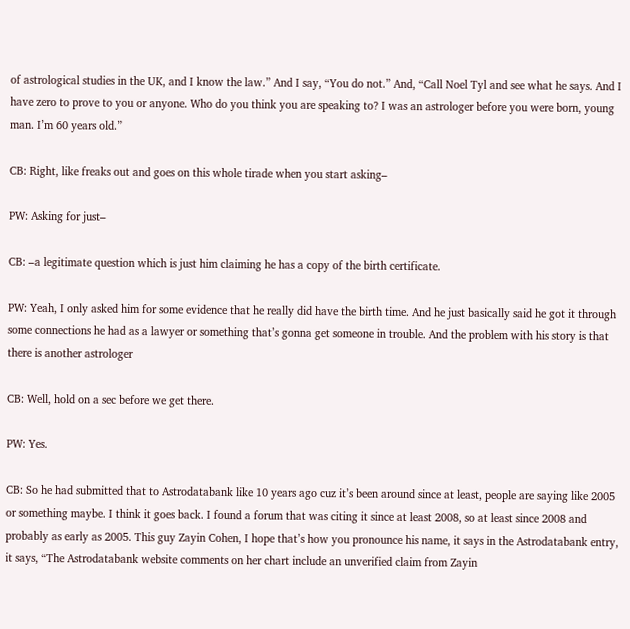of astrological studies in the UK, and I know the law.” And I say, “You do not.” And, “Call Noel Tyl and see what he says. And I have zero to prove to you or anyone. Who do you think you are speaking to? I was an astrologer before you were born, young man. I’m 60 years old.”

CB: Right, like freaks out and goes on this whole tirade when you start asking–

PW: Asking for just–

CB: –a legitimate question which is just him claiming he has a copy of the birth certificate.

PW: Yeah, I only asked him for some evidence that he really did have the birth time. And he just basically said he got it through some connections he had as a lawyer or something that’s gonna get someone in trouble. And the problem with his story is that there is another astrologer

CB: Well, hold on a sec before we get there.

PW: Yes.

CB: So he had submitted that to Astrodatabank like 10 years ago cuz it’s been around since at least, people are saying like 2005 or something maybe. I think it goes back. I found a forum that was citing it since at least 2008, so at least since 2008 and probably as early as 2005. This guy Zayin Cohen, I hope that’s how you pronounce his name, it says in the Astrodatabank entry, it says, “The Astrodatabank website comments on her chart include an unverified claim from Zayin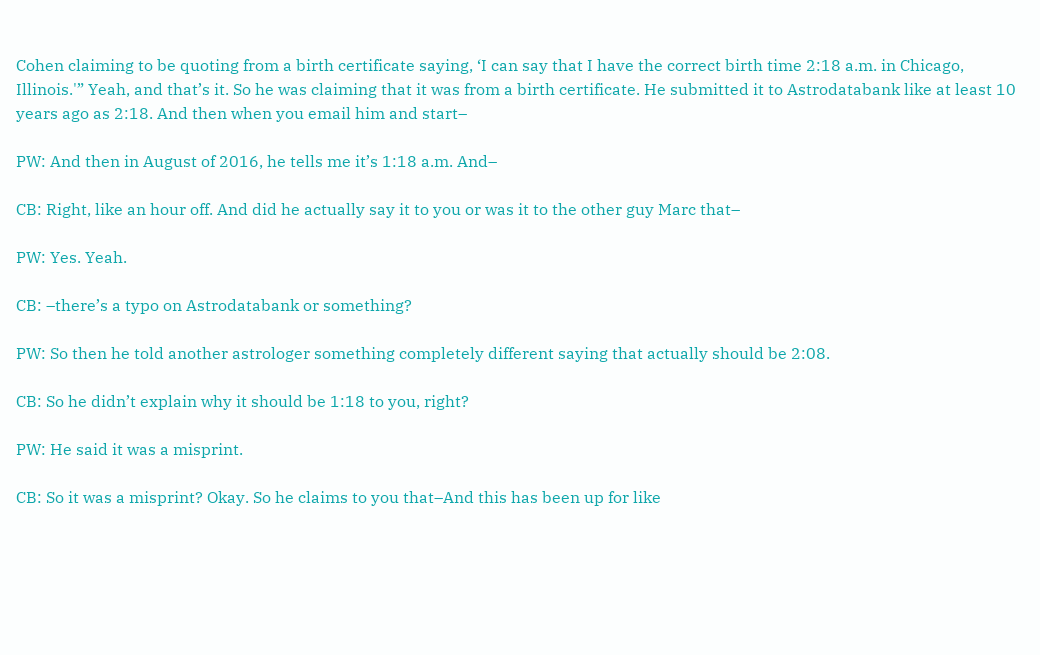Cohen claiming to be quoting from a birth certificate saying, ‘I can say that I have the correct birth time 2:18 a.m. in Chicago, Illinois.'” Yeah, and that’s it. So he was claiming that it was from a birth certificate. He submitted it to Astrodatabank like at least 10 years ago as 2:18. And then when you email him and start–

PW: And then in August of 2016, he tells me it’s 1:18 a.m. And–

CB: Right, like an hour off. And did he actually say it to you or was it to the other guy Marc that–

PW: Yes. Yeah.

CB: –there’s a typo on Astrodatabank or something?

PW: So then he told another astrologer something completely different saying that actually should be 2:08.

CB: So he didn’t explain why it should be 1:18 to you, right?

PW: He said it was a misprint.

CB: So it was a misprint? Okay. So he claims to you that–And this has been up for like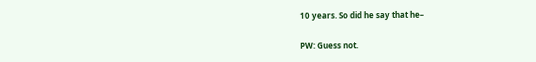10 years. So did he say that he–

PW: Guess not.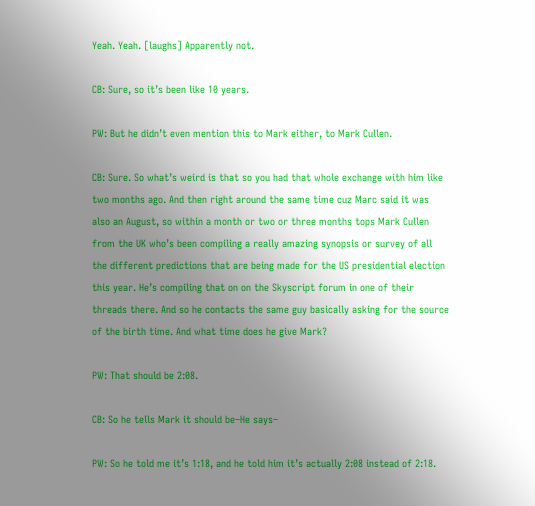Yeah. Yeah. [laughs] Apparently not.

CB: Sure, so it’s been like 10 years.

PW: But he didn’t even mention this to Mark either, to Mark Cullen.

CB: Sure. So what’s weird is that so you had that whole exchange with him like two months ago. And then right around the same time cuz Marc said it was also an August, so within a month or two or three months tops Mark Cullen from the UK who’s been compiling a really amazing synopsis or survey of all the different predictions that are being made for the US presidential election this year. He’s compiling that on on the Skyscript forum in one of their threads there. And so he contacts the same guy basically asking for the source of the birth time. And what time does he give Mark?

PW: That should be 2:08.

CB: So he tells Mark it should be–He says–

PW: So he told me it’s 1:18, and he told him it’s actually 2:08 instead of 2:18.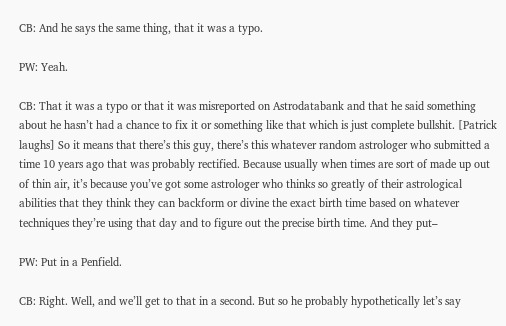CB: And he says the same thing, that it was a typo.

PW: Yeah.

CB: That it was a typo or that it was misreported on Astrodatabank and that he said something about he hasn’t had a chance to fix it or something like that which is just complete bullshit. [Patrick laughs] So it means that there’s this guy, there’s this whatever random astrologer who submitted a time 10 years ago that was probably rectified. Because usually when times are sort of made up out of thin air, it’s because you’ve got some astrologer who thinks so greatly of their astrological abilities that they think they can backform or divine the exact birth time based on whatever techniques they’re using that day and to figure out the precise birth time. And they put–

PW: Put in a Penfield.

CB: Right. Well, and we’ll get to that in a second. But so he probably hypothetically let’s say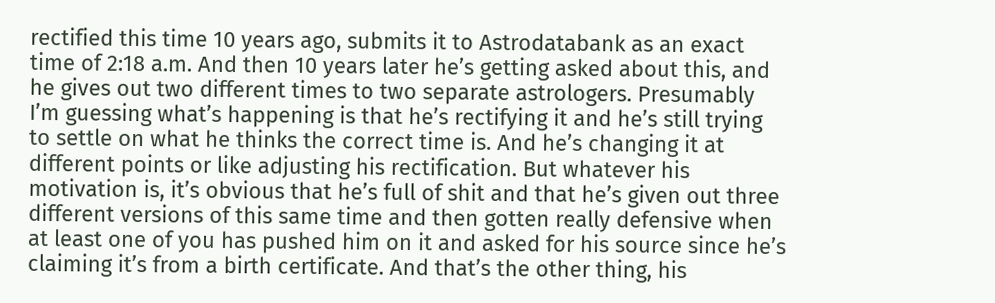rectified this time 10 years ago, submits it to Astrodatabank as an exact time of 2:18 a.m. And then 10 years later he’s getting asked about this, and he gives out two different times to two separate astrologers. Presumably I’m guessing what’s happening is that he’s rectifying it and he’s still trying to settle on what he thinks the correct time is. And he’s changing it at different points or like adjusting his rectification. But whatever his motivation is, it’s obvious that he’s full of shit and that he’s given out three different versions of this same time and then gotten really defensive when at least one of you has pushed him on it and asked for his source since he’s claiming it’s from a birth certificate. And that’s the other thing, his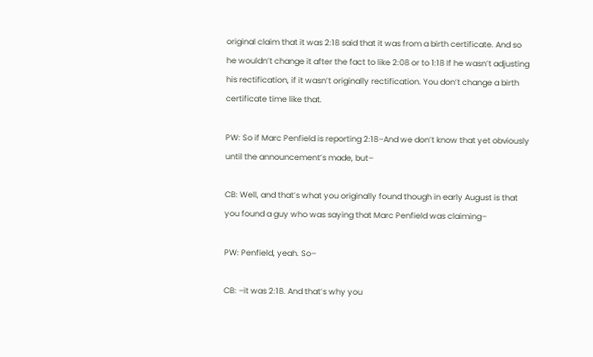original claim that it was 2:18 said that it was from a birth certificate. And so he wouldn’t change it after the fact to like 2:08 or to 1:18 If he wasn’t adjusting his rectification, if it wasn’t originally rectification. You don’t change a birth certificate time like that.

PW: So if Marc Penfield is reporting 2:18–And we don’t know that yet obviously until the announcement’s made, but–

CB: Well, and that’s what you originally found though in early August is that you found a guy who was saying that Marc Penfield was claiming–

PW: Penfield, yeah. So–

CB: –it was 2:18. And that’s why you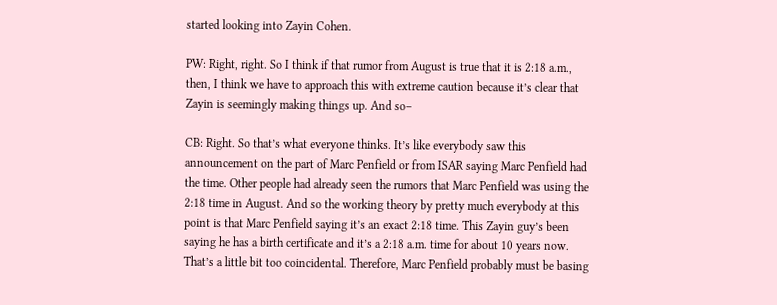started looking into Zayin Cohen.

PW: Right, right. So I think if that rumor from August is true that it is 2:18 a.m., then, I think we have to approach this with extreme caution because it’s clear that Zayin is seemingly making things up. And so–

CB: Right. So that’s what everyone thinks. It’s like everybody saw this announcement on the part of Marc Penfield or from ISAR saying Marc Penfield had the time. Other people had already seen the rumors that Marc Penfield was using the 2:18 time in August. And so the working theory by pretty much everybody at this point is that Marc Penfield saying it’s an exact 2:18 time. This Zayin guy’s been saying he has a birth certificate and it’s a 2:18 a.m. time for about 10 years now. That’s a little bit too coincidental. Therefore, Marc Penfield probably must be basing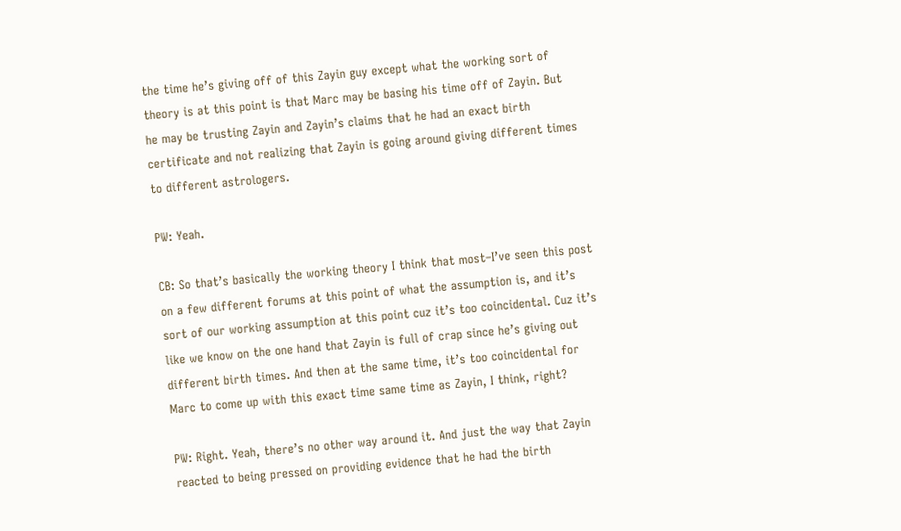the time he’s giving off of this Zayin guy except what the working sort of theory is at this point is that Marc may be basing his time off of Zayin. But he may be trusting Zayin and Zayin’s claims that he had an exact birth certificate and not realizing that Zayin is going around giving different times to different astrologers.

PW: Yeah.

CB: So that’s basically the working theory I think that most–I’ve seen this post on a few different forums at this point of what the assumption is, and it’s sort of our working assumption at this point cuz it’s too coincidental. Cuz it’s like we know on the one hand that Zayin is full of crap since he’s giving out different birth times. And then at the same time, it’s too coincidental for Marc to come up with this exact time same time as Zayin, I think, right?

PW: Right. Yeah, there’s no other way around it. And just the way that Zayin reacted to being pressed on providing evidence that he had the birth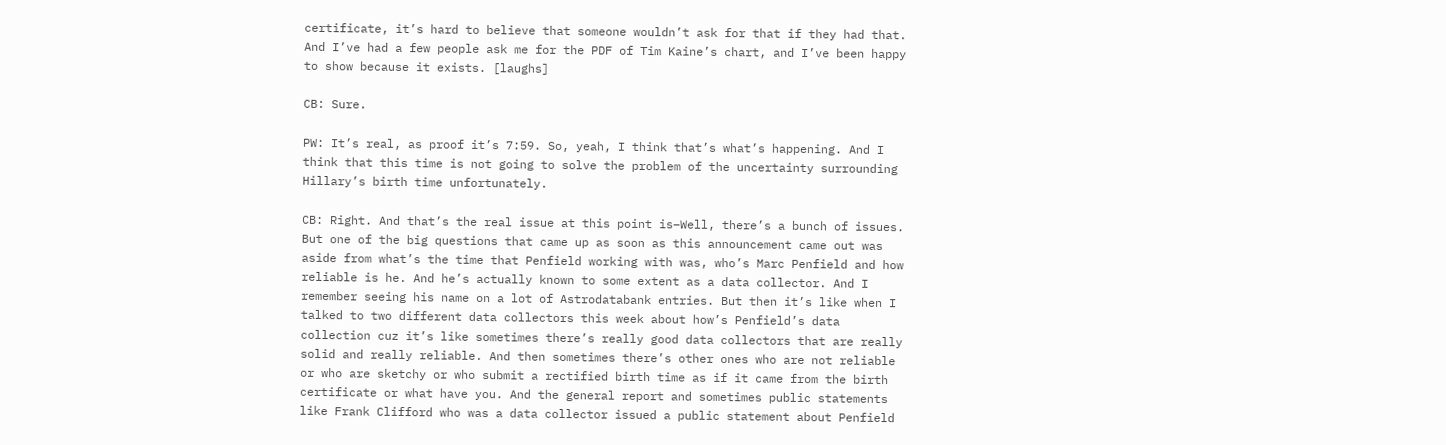certificate, it’s hard to believe that someone wouldn’t ask for that if they had that. And I’ve had a few people ask me for the PDF of Tim Kaine’s chart, and I’ve been happy to show because it exists. [laughs]

CB: Sure.

PW: It’s real, as proof it’s 7:59. So, yeah, I think that’s what’s happening. And I think that this time is not going to solve the problem of the uncertainty surrounding Hillary’s birth time unfortunately.

CB: Right. And that’s the real issue at this point is–Well, there’s a bunch of issues. But one of the big questions that came up as soon as this announcement came out was aside from what’s the time that Penfield working with was, who’s Marc Penfield and how reliable is he. And he’s actually known to some extent as a data collector. And I remember seeing his name on a lot of Astrodatabank entries. But then it’s like when I talked to two different data collectors this week about how’s Penfield’s data collection cuz it’s like sometimes there’s really good data collectors that are really solid and really reliable. And then sometimes there’s other ones who are not reliable or who are sketchy or who submit a rectified birth time as if it came from the birth certificate or what have you. And the general report and sometimes public statements like Frank Clifford who was a data collector issued a public statement about Penfield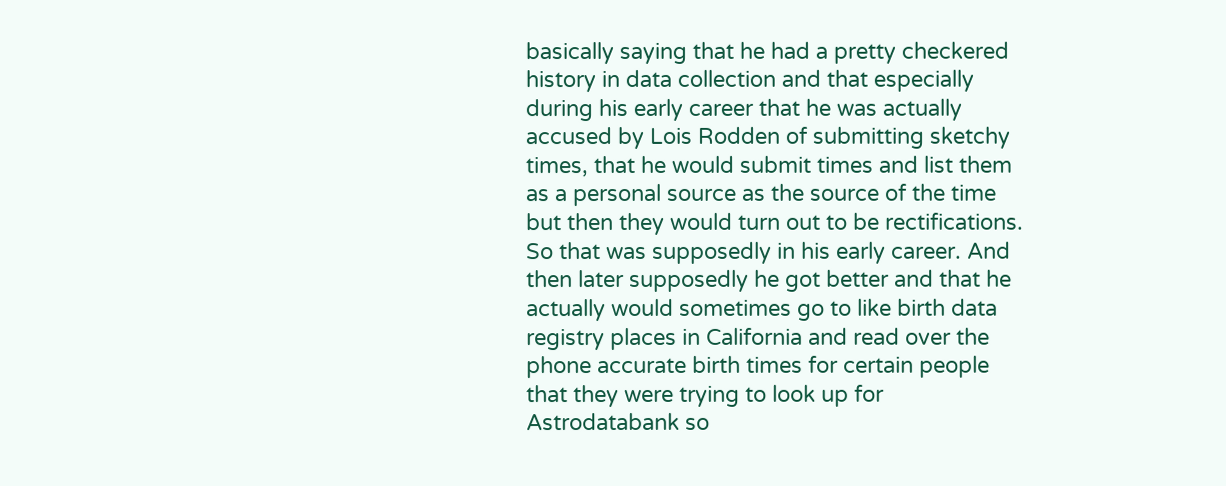basically saying that he had a pretty checkered history in data collection and that especially during his early career that he was actually accused by Lois Rodden of submitting sketchy times, that he would submit times and list them as a personal source as the source of the time but then they would turn out to be rectifications. So that was supposedly in his early career. And then later supposedly he got better and that he actually would sometimes go to like birth data registry places in California and read over the phone accurate birth times for certain people that they were trying to look up for Astrodatabank so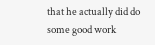that he actually did do some good work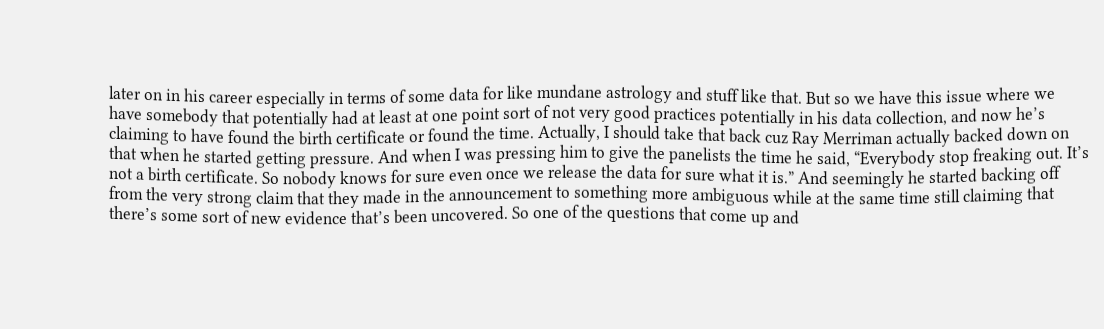later on in his career especially in terms of some data for like mundane astrology and stuff like that. But so we have this issue where we have somebody that potentially had at least at one point sort of not very good practices potentially in his data collection, and now he’s claiming to have found the birth certificate or found the time. Actually, I should take that back cuz Ray Merriman actually backed down on that when he started getting pressure. And when I was pressing him to give the panelists the time he said, “Everybody stop freaking out. It’s not a birth certificate. So nobody knows for sure even once we release the data for sure what it is.” And seemingly he started backing off from the very strong claim that they made in the announcement to something more ambiguous while at the same time still claiming that there’s some sort of new evidence that’s been uncovered. So one of the questions that come up and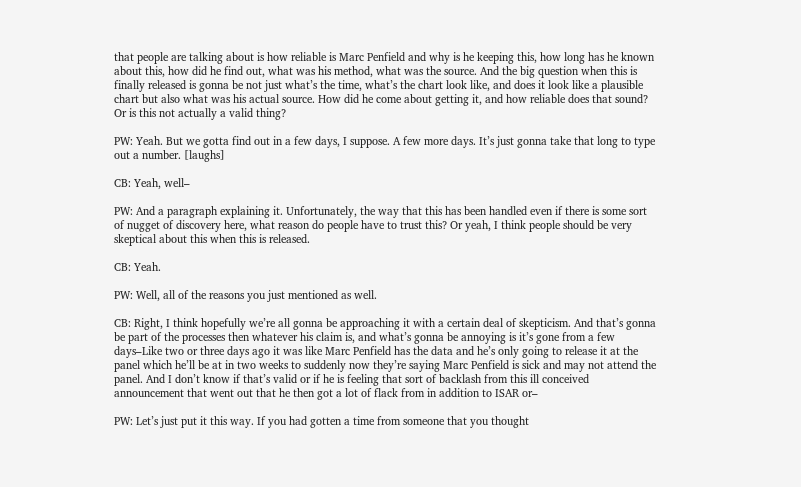that people are talking about is how reliable is Marc Penfield and why is he keeping this, how long has he known about this, how did he find out, what was his method, what was the source. And the big question when this is finally released is gonna be not just what’s the time, what’s the chart look like, and does it look like a plausible chart but also what was his actual source. How did he come about getting it, and how reliable does that sound? Or is this not actually a valid thing?

PW: Yeah. But we gotta find out in a few days, I suppose. A few more days. It’s just gonna take that long to type out a number. [laughs]

CB: Yeah, well–

PW: And a paragraph explaining it. Unfortunately, the way that this has been handled even if there is some sort of nugget of discovery here, what reason do people have to trust this? Or yeah, I think people should be very skeptical about this when this is released.

CB: Yeah.

PW: Well, all of the reasons you just mentioned as well.

CB: Right, I think hopefully we’re all gonna be approaching it with a certain deal of skepticism. And that’s gonna be part of the processes then whatever his claim is, and what’s gonna be annoying is it’s gone from a few days–Like two or three days ago it was like Marc Penfield has the data and he’s only going to release it at the panel which he’ll be at in two weeks to suddenly now they’re saying Marc Penfield is sick and may not attend the panel. And I don’t know if that’s valid or if he is feeling that sort of backlash from this ill conceived announcement that went out that he then got a lot of flack from in addition to ISAR or–

PW: Let’s just put it this way. If you had gotten a time from someone that you thought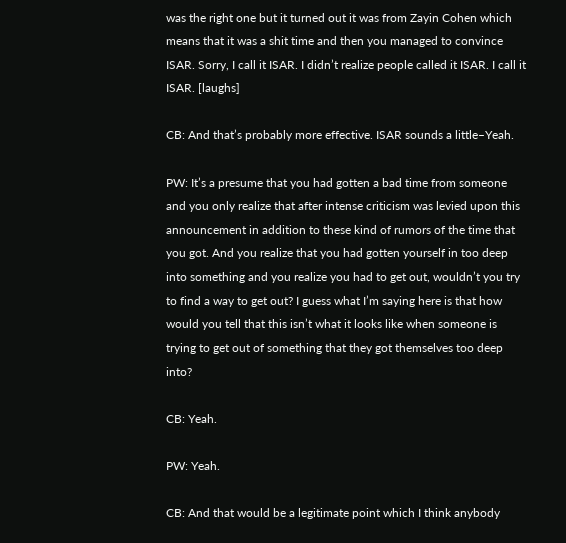was the right one but it turned out it was from Zayin Cohen which means that it was a shit time and then you managed to convince ISAR. Sorry, I call it ISAR. I didn’t realize people called it ISAR. I call it ISAR. [laughs]

CB: And that’s probably more effective. ISAR sounds a little–Yeah.

PW: It’s a presume that you had gotten a bad time from someone and you only realize that after intense criticism was levied upon this announcement in addition to these kind of rumors of the time that you got. And you realize that you had gotten yourself in too deep into something and you realize you had to get out, wouldn’t you try to find a way to get out? I guess what I’m saying here is that how would you tell that this isn’t what it looks like when someone is trying to get out of something that they got themselves too deep into?

CB: Yeah.

PW: Yeah.

CB: And that would be a legitimate point which I think anybody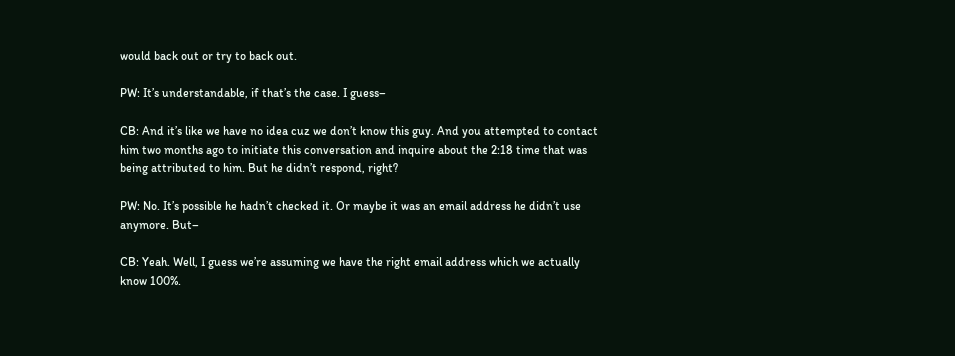would back out or try to back out.

PW: It’s understandable, if that’s the case. I guess–

CB: And it’s like we have no idea cuz we don’t know this guy. And you attempted to contact him two months ago to initiate this conversation and inquire about the 2:18 time that was being attributed to him. But he didn’t respond, right?

PW: No. It’s possible he hadn’t checked it. Or maybe it was an email address he didn’t use anymore. But–

CB: Yeah. Well, I guess we’re assuming we have the right email address which we actually know 100%.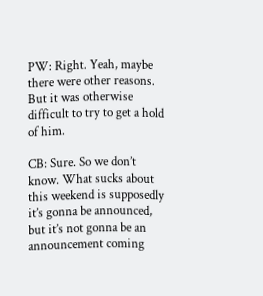PW: Right. Yeah, maybe there were other reasons. But it was otherwise difficult to try to get a hold of him.

CB: Sure. So we don’t know. What sucks about this weekend is supposedly it’s gonna be announced, but it’s not gonna be an announcement coming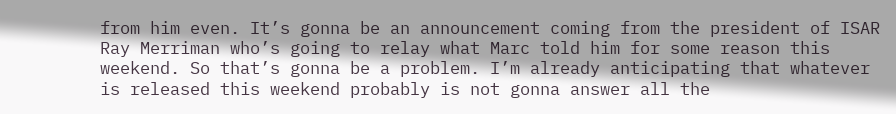from him even. It’s gonna be an announcement coming from the president of ISAR Ray Merriman who’s going to relay what Marc told him for some reason this weekend. So that’s gonna be a problem. I’m already anticipating that whatever is released this weekend probably is not gonna answer all the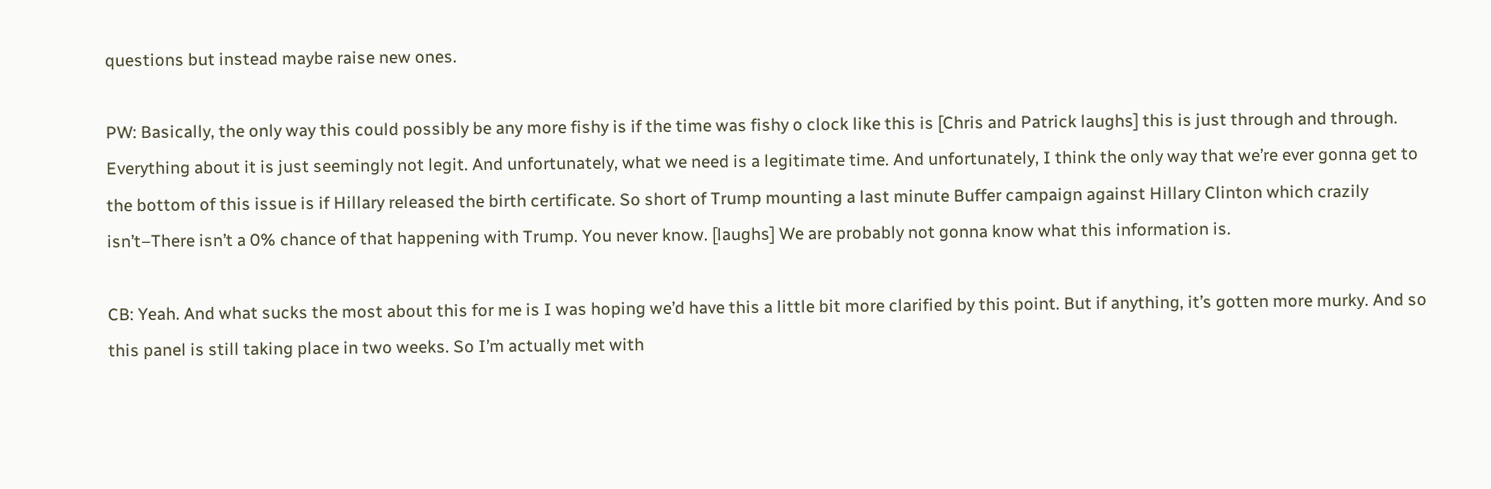questions but instead maybe raise new ones.

PW: Basically, the only way this could possibly be any more fishy is if the time was fishy o clock like this is [Chris and Patrick laughs] this is just through and through. Everything about it is just seemingly not legit. And unfortunately, what we need is a legitimate time. And unfortunately, I think the only way that we’re ever gonna get to the bottom of this issue is if Hillary released the birth certificate. So short of Trump mounting a last minute Buffer campaign against Hillary Clinton which crazily isn’t–There isn’t a 0% chance of that happening with Trump. You never know. [laughs] We are probably not gonna know what this information is.

CB: Yeah. And what sucks the most about this for me is I was hoping we’d have this a little bit more clarified by this point. But if anything, it’s gotten more murky. And so this panel is still taking place in two weeks. So I’m actually met with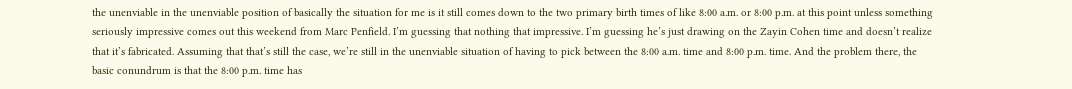the unenviable in the unenviable position of basically the situation for me is it still comes down to the two primary birth times of like 8:00 a.m. or 8:00 p.m. at this point unless something seriously impressive comes out this weekend from Marc Penfield. I’m guessing that nothing that impressive. I’m guessing he’s just drawing on the Zayin Cohen time and doesn’t realize that it’s fabricated. Assuming that that’s still the case, we’re still in the unenviable situation of having to pick between the 8:00 a.m. time and 8:00 p.m. time. And the problem there, the basic conundrum is that the 8:00 p.m. time has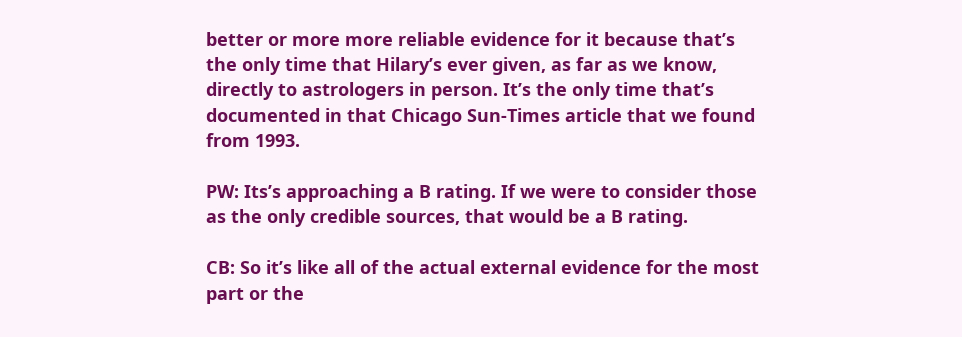better or more more reliable evidence for it because that’s the only time that Hilary’s ever given, as far as we know, directly to astrologers in person. It’s the only time that’s documented in that Chicago Sun-Times article that we found from 1993.

PW: Its’s approaching a B rating. If we were to consider those as the only credible sources, that would be a B rating.

CB: So it’s like all of the actual external evidence for the most part or the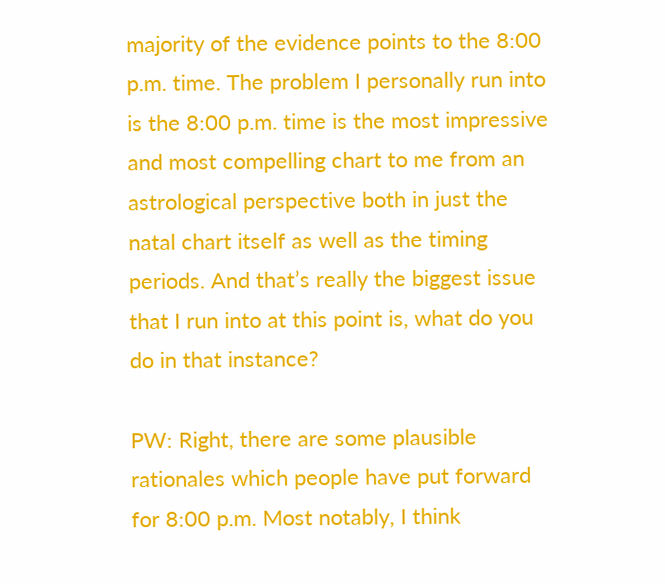majority of the evidence points to the 8:00 p.m. time. The problem I personally run into is the 8:00 p.m. time is the most impressive and most compelling chart to me from an astrological perspective both in just the natal chart itself as well as the timing periods. And that’s really the biggest issue that I run into at this point is, what do you do in that instance?

PW: Right, there are some plausible rationales which people have put forward for 8:00 p.m. Most notably, I think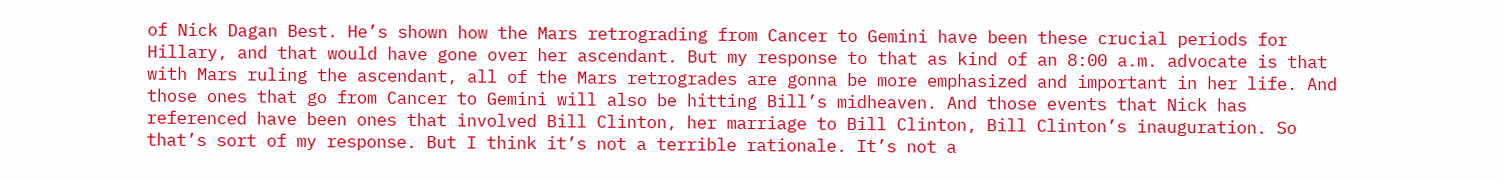of Nick Dagan Best. He’s shown how the Mars retrograding from Cancer to Gemini have been these crucial periods for Hillary, and that would have gone over her ascendant. But my response to that as kind of an 8:00 a.m. advocate is that with Mars ruling the ascendant, all of the Mars retrogrades are gonna be more emphasized and important in her life. And those ones that go from Cancer to Gemini will also be hitting Bill’s midheaven. And those events that Nick has referenced have been ones that involved Bill Clinton, her marriage to Bill Clinton, Bill Clinton’s inauguration. So that’s sort of my response. But I think it’s not a terrible rationale. It’s not a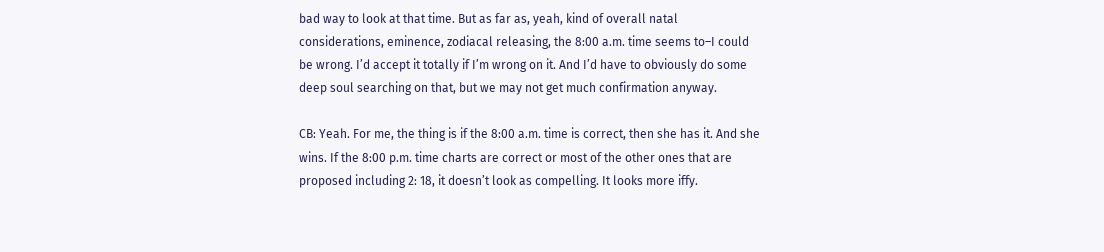bad way to look at that time. But as far as, yeah, kind of overall natal considerations, eminence, zodiacal releasing, the 8:00 a.m. time seems to–I could be wrong. I’d accept it totally if I’m wrong on it. And I’d have to obviously do some deep soul searching on that, but we may not get much confirmation anyway.

CB: Yeah. For me, the thing is if the 8:00 a.m. time is correct, then she has it. And she wins. If the 8:00 p.m. time charts are correct or most of the other ones that are proposed including 2: 18, it doesn’t look as compelling. It looks more iffy.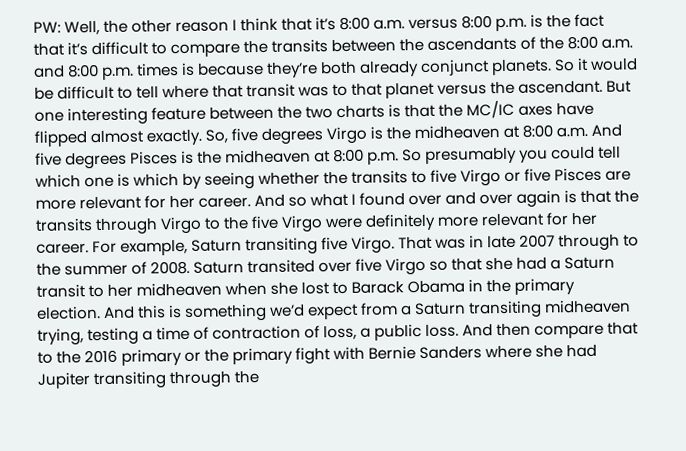PW: Well, the other reason I think that it’s 8:00 a.m. versus 8:00 p.m. is the fact that it’s difficult to compare the transits between the ascendants of the 8:00 a.m. and 8:00 p.m. times is because they’re both already conjunct planets. So it would be difficult to tell where that transit was to that planet versus the ascendant. But one interesting feature between the two charts is that the MC/IC axes have flipped almost exactly. So, five degrees Virgo is the midheaven at 8:00 a.m. And five degrees Pisces is the midheaven at 8:00 p.m. So presumably you could tell which one is which by seeing whether the transits to five Virgo or five Pisces are more relevant for her career. And so what I found over and over again is that the transits through Virgo to the five Virgo were definitely more relevant for her career. For example, Saturn transiting five Virgo. That was in late 2007 through to the summer of 2008. Saturn transited over five Virgo so that she had a Saturn transit to her midheaven when she lost to Barack Obama in the primary election. And this is something we’d expect from a Saturn transiting midheaven trying, testing a time of contraction of loss, a public loss. And then compare that to the 2016 primary or the primary fight with Bernie Sanders where she had Jupiter transiting through the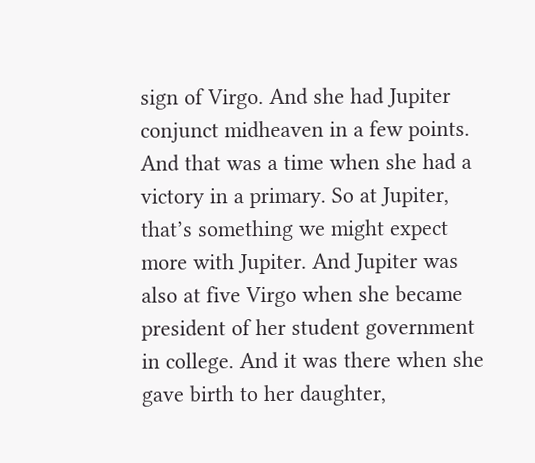sign of Virgo. And she had Jupiter conjunct midheaven in a few points. And that was a time when she had a victory in a primary. So at Jupiter, that’s something we might expect more with Jupiter. And Jupiter was also at five Virgo when she became president of her student government in college. And it was there when she gave birth to her daughter,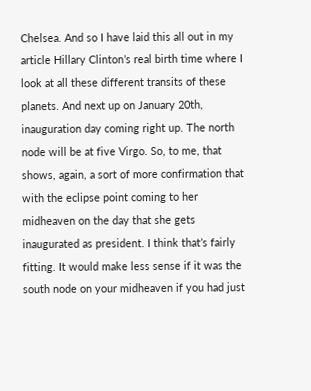Chelsea. And so I have laid this all out in my article Hillary Clinton’s real birth time where I look at all these different transits of these planets. And next up on January 20th, inauguration day coming right up. The north node will be at five Virgo. So, to me, that shows, again, a sort of more confirmation that with the eclipse point coming to her midheaven on the day that she gets inaugurated as president. I think that’s fairly fitting. It would make less sense if it was the south node on your midheaven if you had just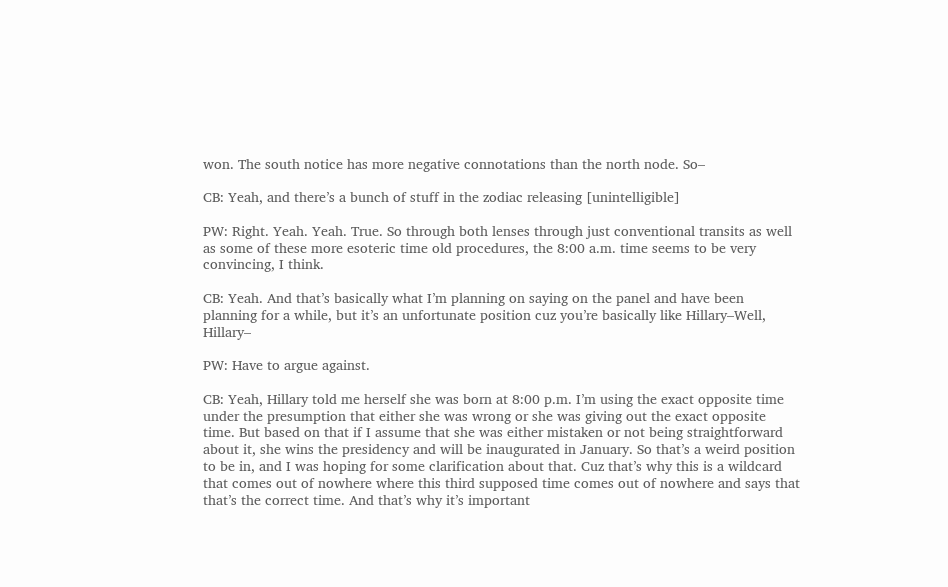won. The south notice has more negative connotations than the north node. So–

CB: Yeah, and there’s a bunch of stuff in the zodiac releasing [unintelligible]

PW: Right. Yeah. Yeah. True. So through both lenses through just conventional transits as well as some of these more esoteric time old procedures, the 8:00 a.m. time seems to be very convincing, I think.

CB: Yeah. And that’s basically what I’m planning on saying on the panel and have been  planning for a while, but it’s an unfortunate position cuz you’re basically like Hillary–Well, Hillary–

PW: Have to argue against.

CB: Yeah, Hillary told me herself she was born at 8:00 p.m. I’m using the exact opposite time under the presumption that either she was wrong or she was giving out the exact opposite time. But based on that if I assume that she was either mistaken or not being straightforward about it, she wins the presidency and will be inaugurated in January. So that’s a weird position to be in, and I was hoping for some clarification about that. Cuz that’s why this is a wildcard that comes out of nowhere where this third supposed time comes out of nowhere and says that that’s the correct time. And that’s why it’s important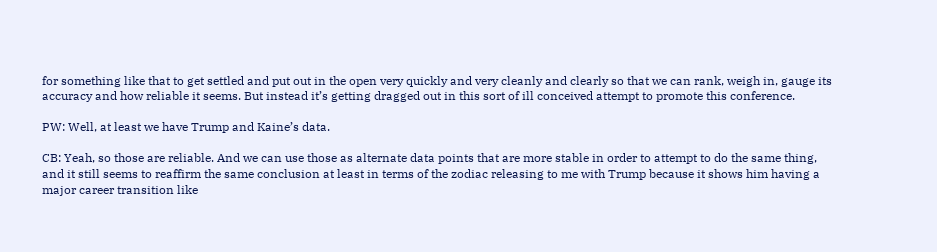for something like that to get settled and put out in the open very quickly and very cleanly and clearly so that we can rank, weigh in, gauge its accuracy and how reliable it seems. But instead it’s getting dragged out in this sort of ill conceived attempt to promote this conference.

PW: Well, at least we have Trump and Kaine’s data.

CB: Yeah, so those are reliable. And we can use those as alternate data points that are more stable in order to attempt to do the same thing, and it still seems to reaffirm the same conclusion at least in terms of the zodiac releasing to me with Trump because it shows him having a major career transition like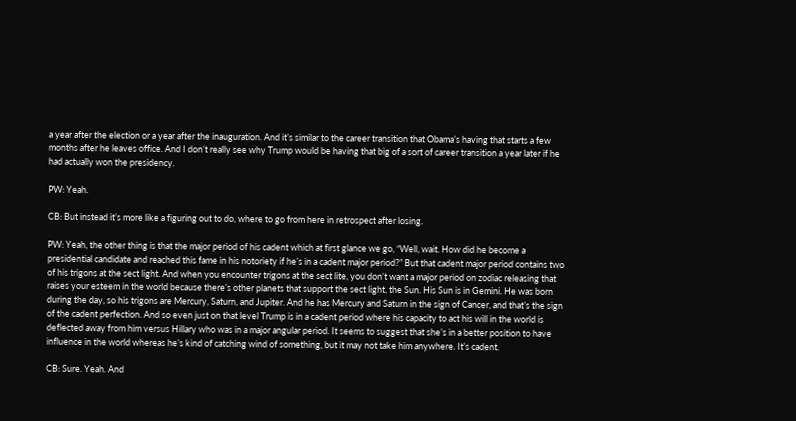a year after the election or a year after the inauguration. And it’s similar to the career transition that Obama’s having that starts a few months after he leaves office. And I don’t really see why Trump would be having that big of a sort of career transition a year later if he had actually won the presidency.

PW: Yeah.

CB: But instead it’s more like a figuring out to do, where to go from here in retrospect after losing.

PW: Yeah, the other thing is that the major period of his cadent which at first glance we go, “Well, wait. How did he become a presidential candidate and reached this fame in his notoriety if he’s in a cadent major period?” But that cadent major period contains two of his trigons at the sect light. And when you encounter trigons at the sect lite, you don’t want a major period on zodiac releasing that raises your esteem in the world because there’s other planets that support the sect light, the Sun. His Sun is in Gemini. He was born during the day, so his trigons are Mercury, Saturn, and Jupiter. And he has Mercury and Saturn in the sign of Cancer, and that’s the sign of the cadent perfection. And so even just on that level Trump is in a cadent period where his capacity to act his will in the world is deflected away from him versus Hillary who was in a major angular period. It seems to suggest that she’s in a better position to have influence in the world whereas he’s kind of catching wind of something, but it may not take him anywhere. It’s cadent.

CB: Sure. Yeah. And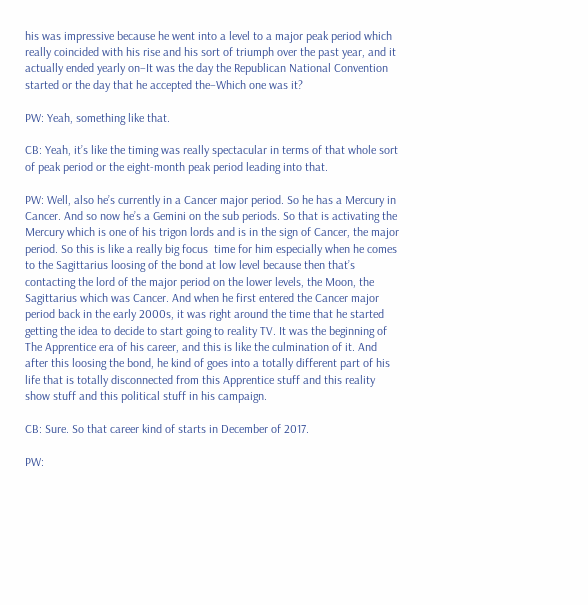his was impressive because he went into a level to a major peak period which really coincided with his rise and his sort of triumph over the past year, and it actually ended yearly on–It was the day the Republican National Convention started or the day that he accepted the–Which one was it?

PW: Yeah, something like that.

CB: Yeah, it’s like the timing was really spectacular in terms of that whole sort of peak period or the eight-month peak period leading into that.

PW: Well, also he’s currently in a Cancer major period. So he has a Mercury in Cancer. And so now he’s a Gemini on the sub periods. So that is activating the Mercury which is one of his trigon lords and is in the sign of Cancer, the major period. So this is like a really big focus  time for him especially when he comes to the Sagittarius loosing of the bond at low level because then that’s contacting the lord of the major period on the lower levels, the Moon, the Sagittarius which was Cancer. And when he first entered the Cancer major period back in the early 2000s, it was right around the time that he started getting the idea to decide to start going to reality TV. It was the beginning of The Apprentice era of his career, and this is like the culmination of it. And after this loosing the bond, he kind of goes into a totally different part of his life that is totally disconnected from this Apprentice stuff and this reality show stuff and this political stuff in his campaign.

CB: Sure. So that career kind of starts in December of 2017.

PW: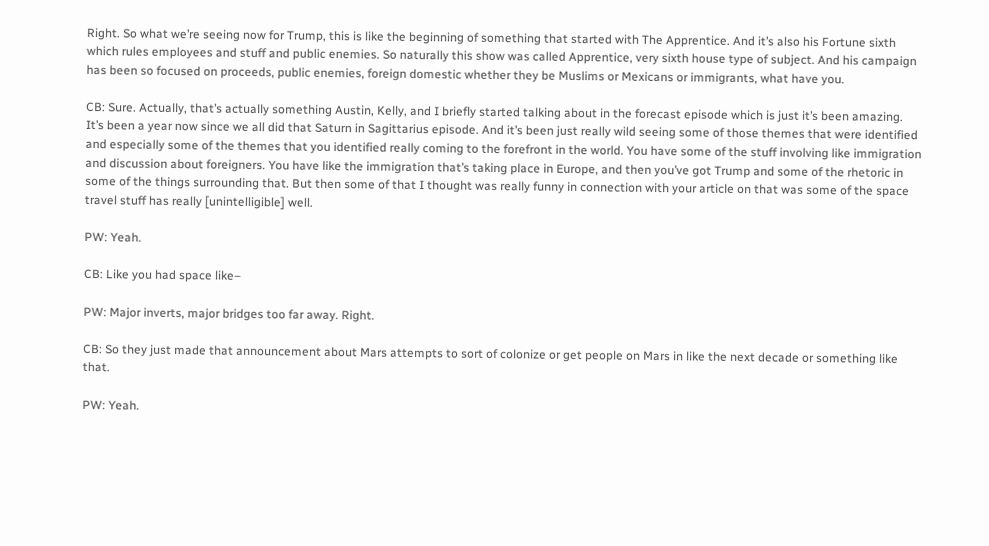Right. So what we’re seeing now for Trump, this is like the beginning of something that started with The Apprentice. And it’s also his Fortune sixth which rules employees and stuff and public enemies. So naturally this show was called Apprentice, very sixth house type of subject. And his campaign has been so focused on proceeds, public enemies, foreign domestic whether they be Muslims or Mexicans or immigrants, what have you.

CB: Sure. Actually, that’s actually something Austin, Kelly, and I briefly started talking about in the forecast episode which is just it’s been amazing. It’s been a year now since we all did that Saturn in Sagittarius episode. And it’s been just really wild seeing some of those themes that were identified and especially some of the themes that you identified really coming to the forefront in the world. You have some of the stuff involving like immigration and discussion about foreigners. You have like the immigration that’s taking place in Europe, and then you’ve got Trump and some of the rhetoric in some of the things surrounding that. But then some of that I thought was really funny in connection with your article on that was some of the space travel stuff has really [unintelligible] well.

PW: Yeah.

CB: Like you had space like–

PW: Major inverts, major bridges too far away. Right.

CB: So they just made that announcement about Mars attempts to sort of colonize or get people on Mars in like the next decade or something like that.

PW: Yeah.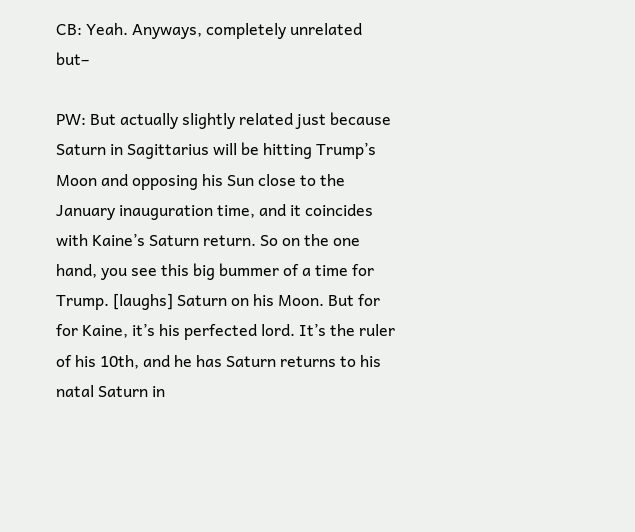CB: Yeah. Anyways, completely unrelated but–

PW: But actually slightly related just because Saturn in Sagittarius will be hitting Trump’s Moon and opposing his Sun close to the January inauguration time, and it coincides with Kaine’s Saturn return. So on the one hand, you see this big bummer of a time for Trump. [laughs] Saturn on his Moon. But for for Kaine, it’s his perfected lord. It’s the ruler of his 10th, and he has Saturn returns to his natal Saturn in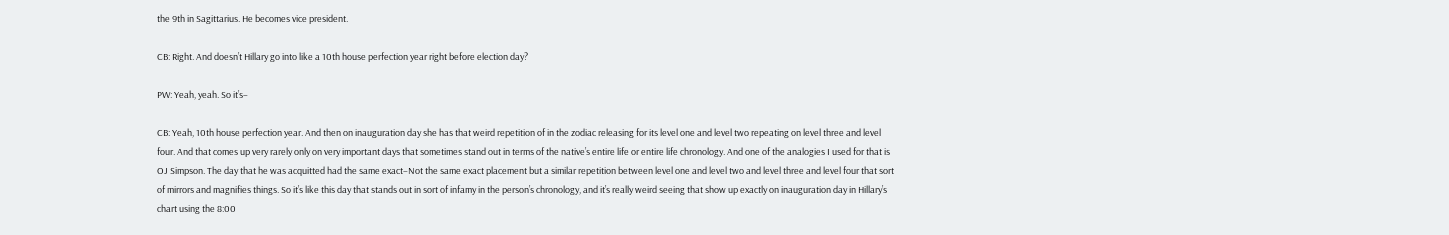the 9th in Sagittarius. He becomes vice president.

CB: Right. And doesn’t Hillary go into like a 10th house perfection year right before election day?

PW: Yeah, yeah. So it’s–

CB: Yeah, 10th house perfection year. And then on inauguration day she has that weird repetition of in the zodiac releasing for its level one and level two repeating on level three and level four. And that comes up very rarely only on very important days that sometimes stand out in terms of the native’s entire life or entire life chronology. And one of the analogies I used for that is OJ Simpson. The day that he was acquitted had the same exact–Not the same exact placement but a similar repetition between level one and level two and level three and level four that sort of mirrors and magnifies things. So it’s like this day that stands out in sort of infamy in the person’s chronology, and it’s really weird seeing that show up exactly on inauguration day in Hillary’s chart using the 8:00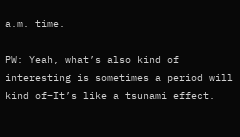a.m. time.

PW: Yeah, what’s also kind of interesting is sometimes a period will kind of–It’s like a tsunami effect.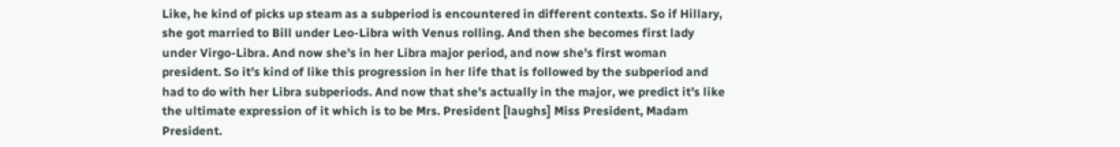Like, he kind of picks up steam as a subperiod is encountered in different contexts. So if Hillary, she got married to Bill under Leo-Libra with Venus rolling. And then she becomes first lady under Virgo-Libra. And now she’s in her Libra major period, and now she’s first woman president. So it’s kind of like this progression in her life that is followed by the subperiod and had to do with her Libra subperiods. And now that she’s actually in the major, we predict it’s like the ultimate expression of it which is to be Mrs. President [laughs] Miss President, Madam President.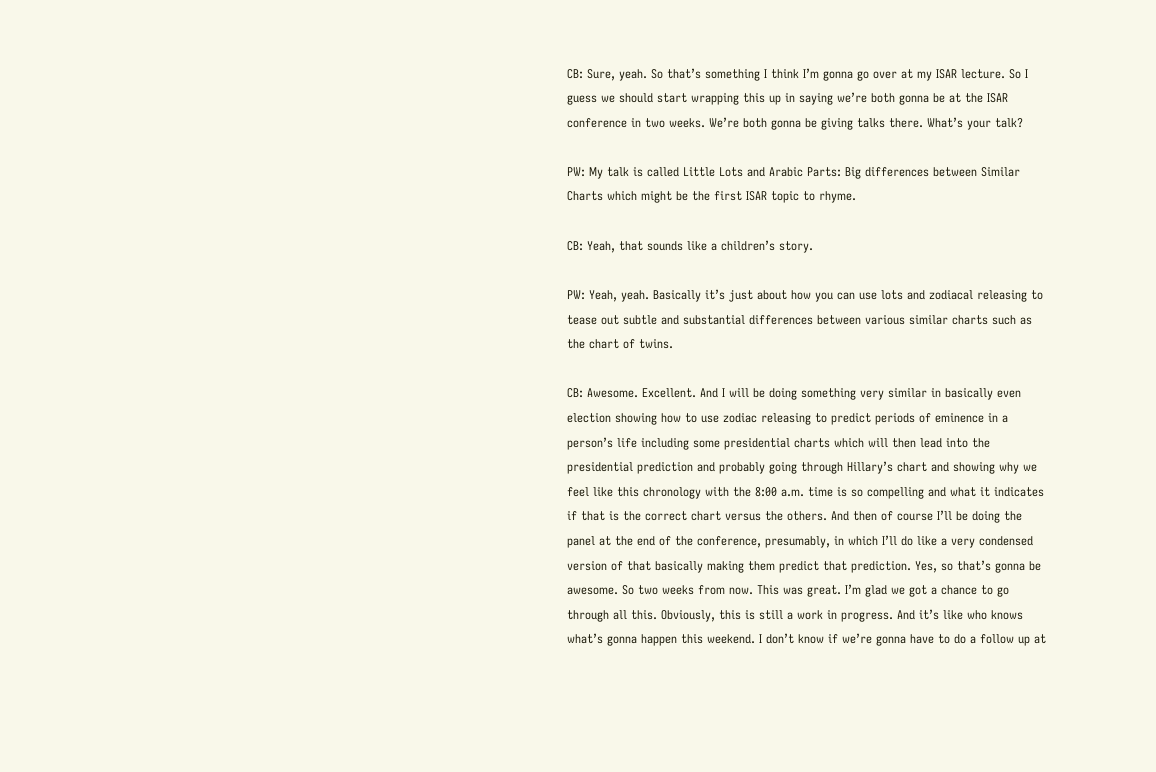CB: Sure, yeah. So that’s something I think I’m gonna go over at my ISAR lecture. So I guess we should start wrapping this up in saying we’re both gonna be at the ISAR conference in two weeks. We’re both gonna be giving talks there. What’s your talk?

PW: My talk is called Little Lots and Arabic Parts: Big differences between Similar Charts which might be the first ISAR topic to rhyme.

CB: Yeah, that sounds like a children’s story.

PW: Yeah, yeah. Basically it’s just about how you can use lots and zodiacal releasing to tease out subtle and substantial differences between various similar charts such as the chart of twins.

CB: Awesome. Excellent. And I will be doing something very similar in basically even election showing how to use zodiac releasing to predict periods of eminence in a person’s life including some presidential charts which will then lead into the presidential prediction and probably going through Hillary’s chart and showing why we feel like this chronology with the 8:00 a.m. time is so compelling and what it indicates if that is the correct chart versus the others. And then of course I’ll be doing the panel at the end of the conference, presumably, in which I’ll do like a very condensed version of that basically making them predict that prediction. Yes, so that’s gonna be awesome. So two weeks from now. This was great. I’m glad we got a chance to go through all this. Obviously, this is still a work in progress. And it’s like who knows what’s gonna happen this weekend. I don’t know if we’re gonna have to do a follow up at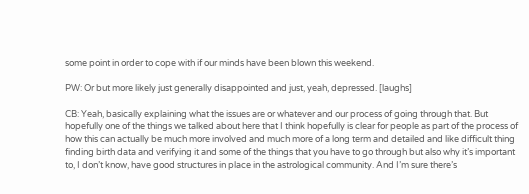some point in order to cope with if our minds have been blown this weekend.

PW: Or but more likely just generally disappointed and just, yeah, depressed. [laughs]

CB: Yeah, basically explaining what the issues are or whatever and our process of going through that. But hopefully one of the things we talked about here that I think hopefully is clear for people as part of the process of how this can actually be much more involved and much more of a long term and detailed and like difficult thing finding birth data and verifying it and some of the things that you have to go through but also why it’s important to, I don’t know, have good structures in place in the astrological community. And I’m sure there’s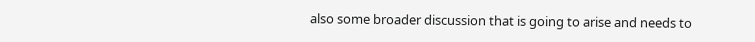also some broader discussion that is going to arise and needs to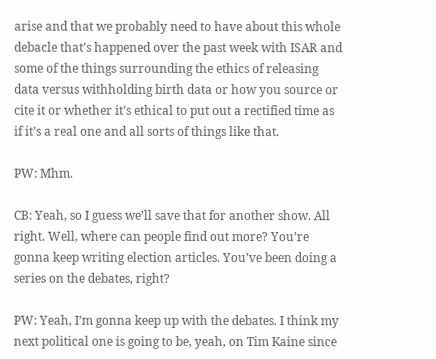arise and that we probably need to have about this whole debacle that’s happened over the past week with ISAR and some of the things surrounding the ethics of releasing data versus withholding birth data or how you source or cite it or whether it’s ethical to put out a rectified time as if it’s a real one and all sorts of things like that.

PW: Mhm.

CB: Yeah, so I guess we’ll save that for another show. All right. Well, where can people find out more? You’re gonna keep writing election articles. You’ve been doing a series on the debates, right?

PW: Yeah, I’m gonna keep up with the debates. I think my next political one is going to be, yeah, on Tim Kaine since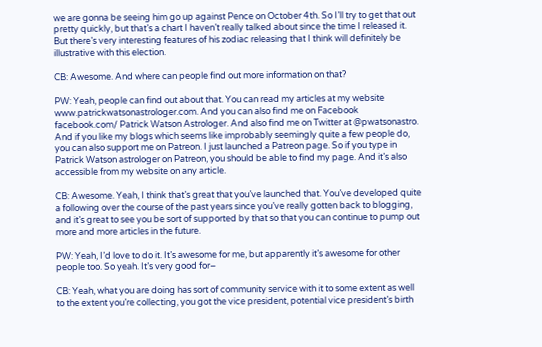we are gonna be seeing him go up against Pence on October 4th. So I’ll try to get that out pretty quickly, but that’s a chart I haven’t really talked about since the time I released it. But there’s very interesting features of his zodiac releasing that I think will definitely be illustrative with this election.

CB: Awesome. And where can people find out more information on that?

PW: Yeah, people can find out about that. You can read my articles at my website www.patrickwatsonastrologer.com. And you can also find me on Facebook facebook.com/ Patrick Watson Astrologer. And also find me on Twitter at @pwatsonastro. And if you like my blogs which seems like improbably seemingly quite a few people do, you can also support me on Patreon. I just launched a Patreon page. So if you type in Patrick Watson astrologer on Patreon, you should be able to find my page. And it’s also accessible from my website on any article.

CB: Awesome. Yeah, I think that’s great that you’ve launched that. You’ve developed quite a following over the course of the past years since you’ve really gotten back to blogging, and it’s great to see you be sort of supported by that so that you can continue to pump out more and more articles in the future.

PW: Yeah, I’d love to do it. It’s awesome for me, but apparently it’s awesome for other people too. So yeah. It’s very good for–

CB: Yeah, what you are doing has sort of community service with it to some extent as well to the extent you’re collecting, you got the vice president, potential vice president’s birth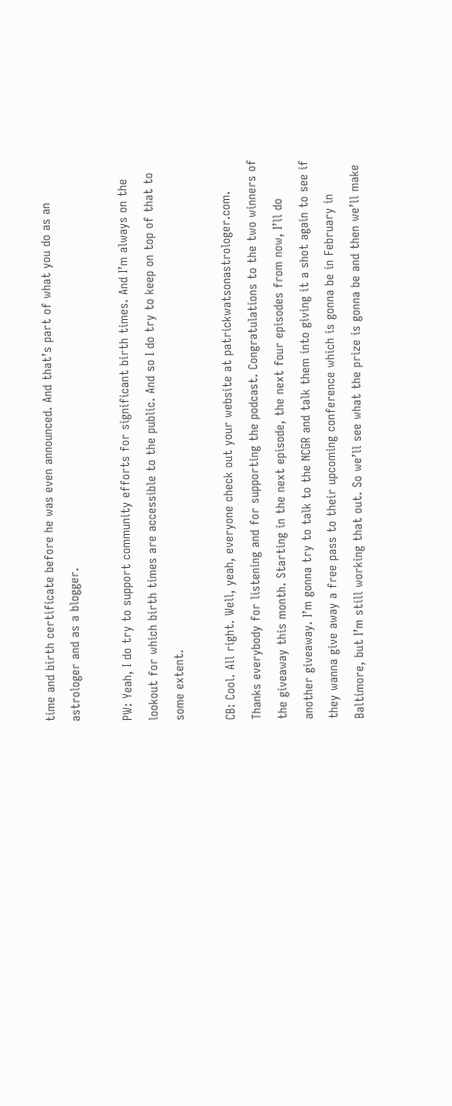time and birth certificate before he was even announced. And that’s part of what you do as an astrologer and as a blogger.

PW: Yeah, I do try to support community efforts for significant birth times. And I’m always on the lookout for which birth times are accessible to the public. And so I do try to keep on top of that to some extent.

CB: Cool. All right. Well, yeah, everyone check out your website at patrickwatsonastrologer.com. Thanks everybody for listening and for supporting the podcast. Congratulations to the two winners of the giveaway this month. Starting in the next episode, the next four episodes from now, I’ll do another giveaway. I’m gonna try to talk to the NCGR and talk them into giving it a shot again to see if they wanna give away a free pass to their upcoming conference which is gonna be in February in Baltimore, but I’m still working that out. So we’ll see what the prize is gonna be and then we’ll make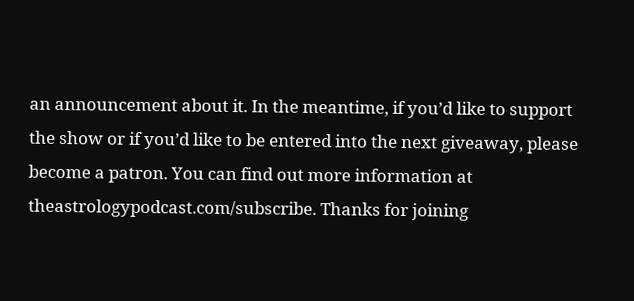an announcement about it. In the meantime, if you’d like to support the show or if you’d like to be entered into the next giveaway, please become a patron. You can find out more information at theastrologypodcast.com/subscribe. Thanks for joining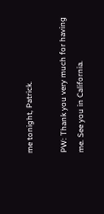me tonight, Patrick.

PW: Thank you very much for having me. See you in California.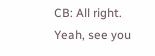CB: All right. Yeah, see you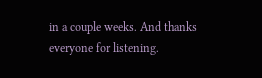in a couple weeks. And thanks everyone for listening.